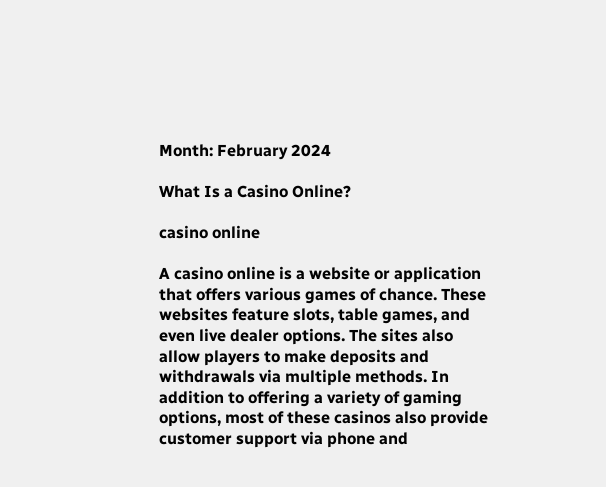Month: February 2024

What Is a Casino Online?

casino online

A casino online is a website or application that offers various games of chance. These websites feature slots, table games, and even live dealer options. The sites also allow players to make deposits and withdrawals via multiple methods. In addition to offering a variety of gaming options, most of these casinos also provide customer support via phone and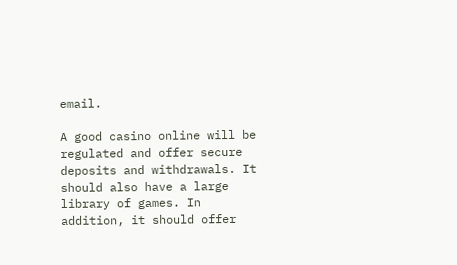email.

A good casino online will be regulated and offer secure deposits and withdrawals. It should also have a large library of games. In addition, it should offer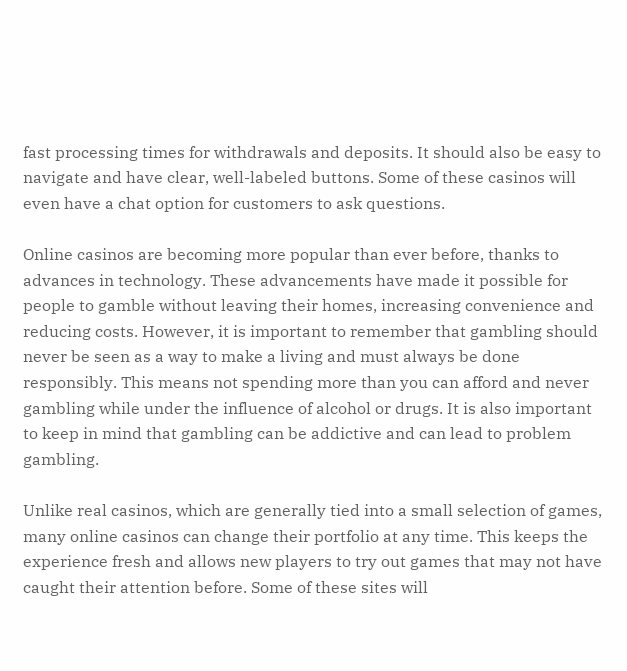fast processing times for withdrawals and deposits. It should also be easy to navigate and have clear, well-labeled buttons. Some of these casinos will even have a chat option for customers to ask questions.

Online casinos are becoming more popular than ever before, thanks to advances in technology. These advancements have made it possible for people to gamble without leaving their homes, increasing convenience and reducing costs. However, it is important to remember that gambling should never be seen as a way to make a living and must always be done responsibly. This means not spending more than you can afford and never gambling while under the influence of alcohol or drugs. It is also important to keep in mind that gambling can be addictive and can lead to problem gambling.

Unlike real casinos, which are generally tied into a small selection of games, many online casinos can change their portfolio at any time. This keeps the experience fresh and allows new players to try out games that may not have caught their attention before. Some of these sites will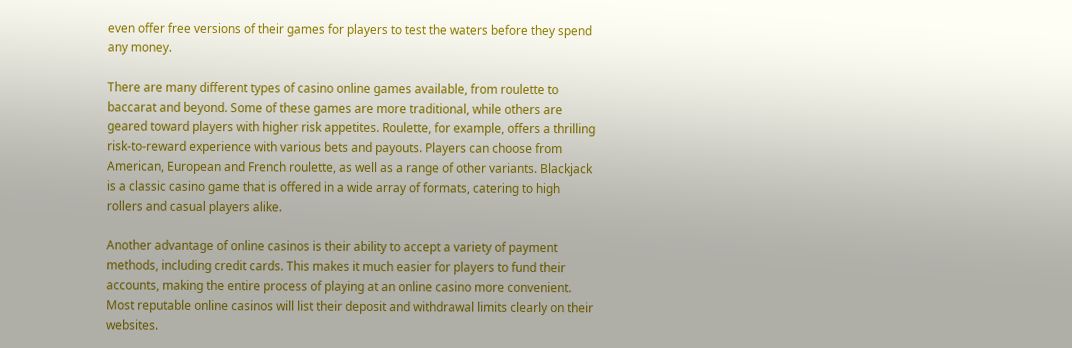even offer free versions of their games for players to test the waters before they spend any money.

There are many different types of casino online games available, from roulette to baccarat and beyond. Some of these games are more traditional, while others are geared toward players with higher risk appetites. Roulette, for example, offers a thrilling risk-to-reward experience with various bets and payouts. Players can choose from American, European and French roulette, as well as a range of other variants. Blackjack is a classic casino game that is offered in a wide array of formats, catering to high rollers and casual players alike.

Another advantage of online casinos is their ability to accept a variety of payment methods, including credit cards. This makes it much easier for players to fund their accounts, making the entire process of playing at an online casino more convenient. Most reputable online casinos will list their deposit and withdrawal limits clearly on their websites.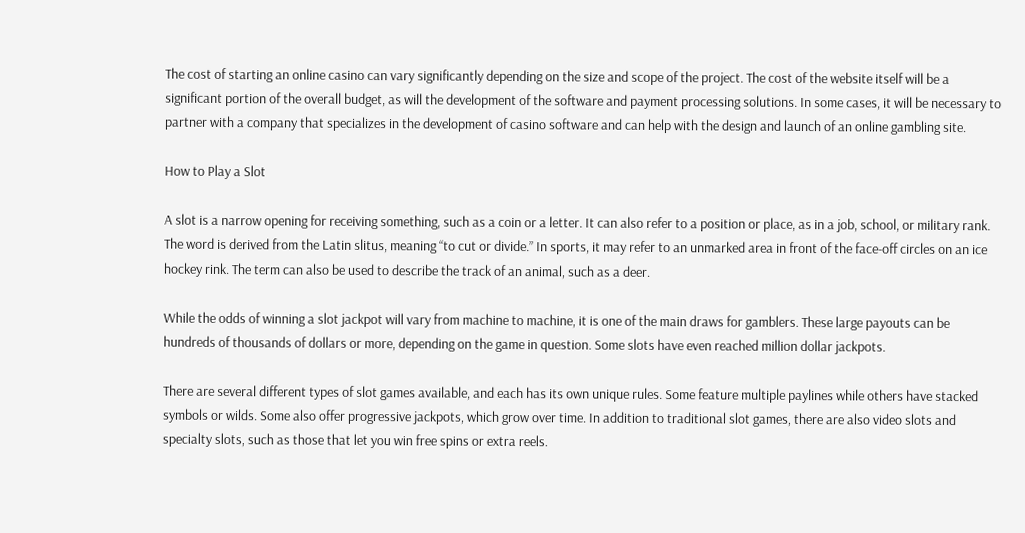The cost of starting an online casino can vary significantly depending on the size and scope of the project. The cost of the website itself will be a significant portion of the overall budget, as will the development of the software and payment processing solutions. In some cases, it will be necessary to partner with a company that specializes in the development of casino software and can help with the design and launch of an online gambling site.

How to Play a Slot

A slot is a narrow opening for receiving something, such as a coin or a letter. It can also refer to a position or place, as in a job, school, or military rank. The word is derived from the Latin slitus, meaning “to cut or divide.” In sports, it may refer to an unmarked area in front of the face-off circles on an ice hockey rink. The term can also be used to describe the track of an animal, such as a deer.

While the odds of winning a slot jackpot will vary from machine to machine, it is one of the main draws for gamblers. These large payouts can be hundreds of thousands of dollars or more, depending on the game in question. Some slots have even reached million dollar jackpots.

There are several different types of slot games available, and each has its own unique rules. Some feature multiple paylines while others have stacked symbols or wilds. Some also offer progressive jackpots, which grow over time. In addition to traditional slot games, there are also video slots and specialty slots, such as those that let you win free spins or extra reels.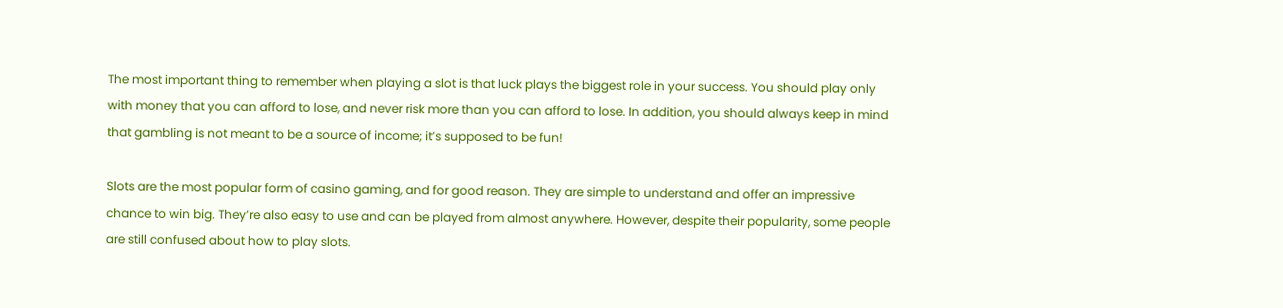The most important thing to remember when playing a slot is that luck plays the biggest role in your success. You should play only with money that you can afford to lose, and never risk more than you can afford to lose. In addition, you should always keep in mind that gambling is not meant to be a source of income; it’s supposed to be fun!

Slots are the most popular form of casino gaming, and for good reason. They are simple to understand and offer an impressive chance to win big. They’re also easy to use and can be played from almost anywhere. However, despite their popularity, some people are still confused about how to play slots.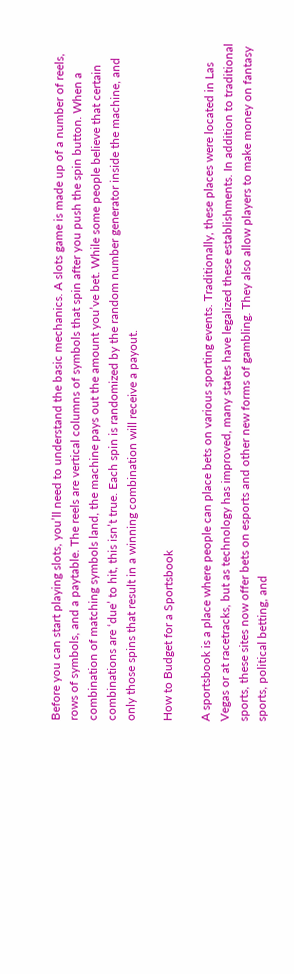Before you can start playing slots, you’ll need to understand the basic mechanics. A slots game is made up of a number of reels, rows of symbols, and a paytable. The reels are vertical columns of symbols that spin after you push the spin button. When a combination of matching symbols land, the machine pays out the amount you’ve bet. While some people believe that certain combinations are ‘due’ to hit, this isn’t true. Each spin is randomized by the random number generator inside the machine, and only those spins that result in a winning combination will receive a payout.

How to Budget for a Sportsbook

A sportsbook is a place where people can place bets on various sporting events. Traditionally, these places were located in Las Vegas or at racetracks, but as technology has improved, many states have legalized these establishments. In addition to traditional sports, these sites now offer bets on esports and other new forms of gambling. They also allow players to make money on fantasy sports, political betting, and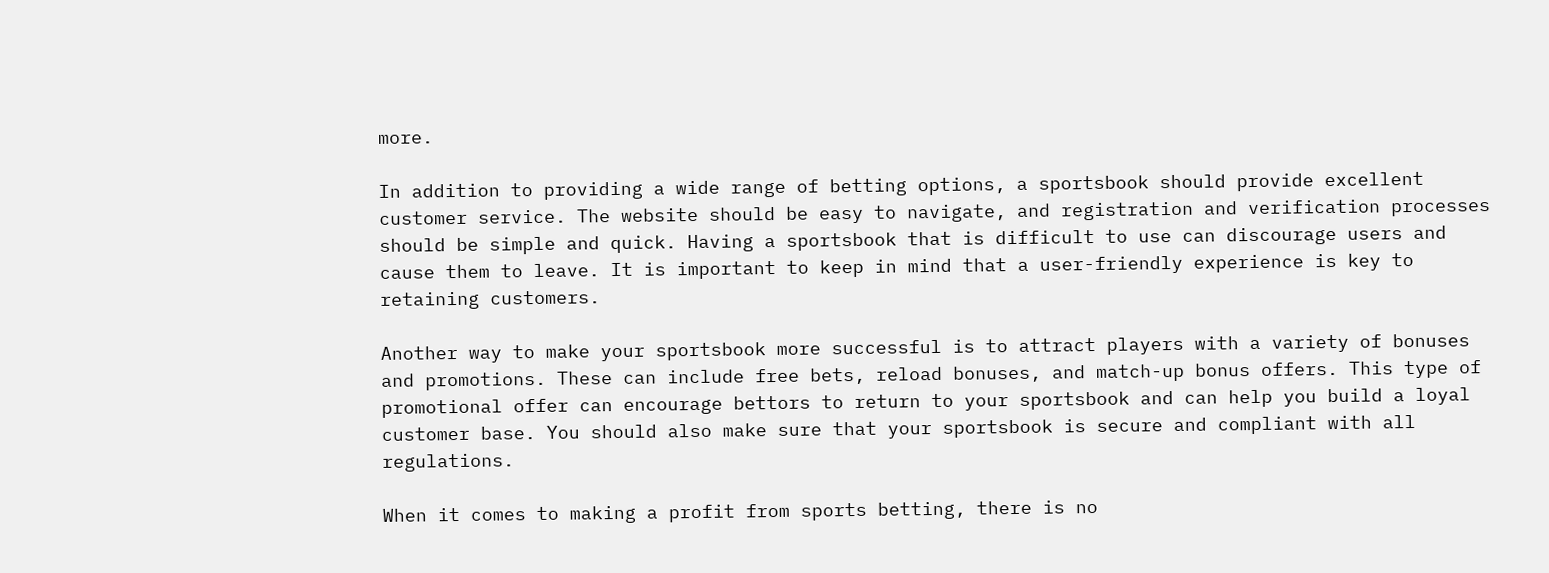more.

In addition to providing a wide range of betting options, a sportsbook should provide excellent customer service. The website should be easy to navigate, and registration and verification processes should be simple and quick. Having a sportsbook that is difficult to use can discourage users and cause them to leave. It is important to keep in mind that a user-friendly experience is key to retaining customers.

Another way to make your sportsbook more successful is to attract players with a variety of bonuses and promotions. These can include free bets, reload bonuses, and match-up bonus offers. This type of promotional offer can encourage bettors to return to your sportsbook and can help you build a loyal customer base. You should also make sure that your sportsbook is secure and compliant with all regulations.

When it comes to making a profit from sports betting, there is no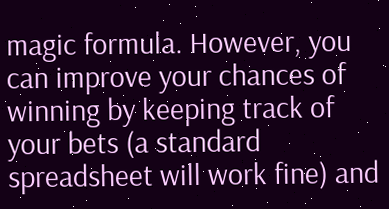magic formula. However, you can improve your chances of winning by keeping track of your bets (a standard spreadsheet will work fine) and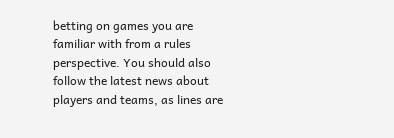betting on games you are familiar with from a rules perspective. You should also follow the latest news about players and teams, as lines are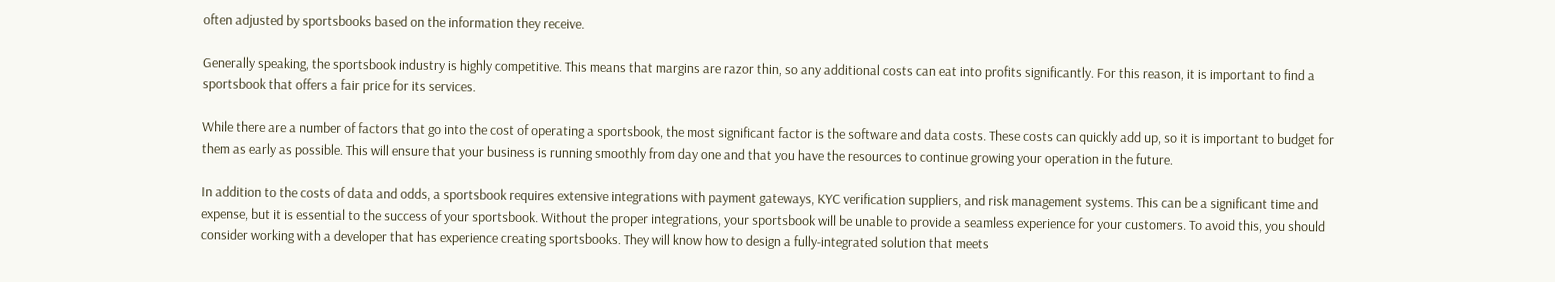often adjusted by sportsbooks based on the information they receive.

Generally speaking, the sportsbook industry is highly competitive. This means that margins are razor thin, so any additional costs can eat into profits significantly. For this reason, it is important to find a sportsbook that offers a fair price for its services.

While there are a number of factors that go into the cost of operating a sportsbook, the most significant factor is the software and data costs. These costs can quickly add up, so it is important to budget for them as early as possible. This will ensure that your business is running smoothly from day one and that you have the resources to continue growing your operation in the future.

In addition to the costs of data and odds, a sportsbook requires extensive integrations with payment gateways, KYC verification suppliers, and risk management systems. This can be a significant time and expense, but it is essential to the success of your sportsbook. Without the proper integrations, your sportsbook will be unable to provide a seamless experience for your customers. To avoid this, you should consider working with a developer that has experience creating sportsbooks. They will know how to design a fully-integrated solution that meets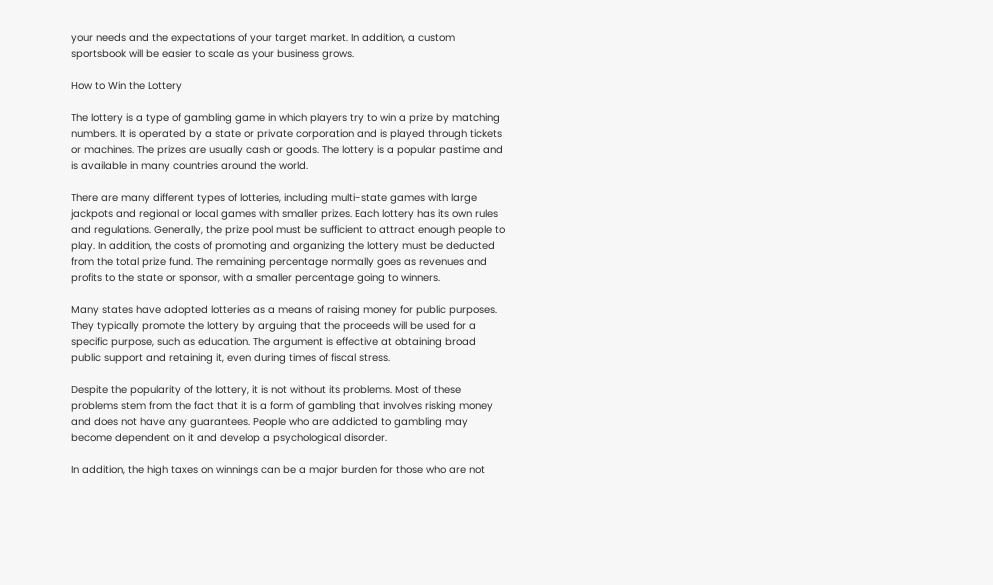your needs and the expectations of your target market. In addition, a custom sportsbook will be easier to scale as your business grows.

How to Win the Lottery

The lottery is a type of gambling game in which players try to win a prize by matching numbers. It is operated by a state or private corporation and is played through tickets or machines. The prizes are usually cash or goods. The lottery is a popular pastime and is available in many countries around the world.

There are many different types of lotteries, including multi-state games with large jackpots and regional or local games with smaller prizes. Each lottery has its own rules and regulations. Generally, the prize pool must be sufficient to attract enough people to play. In addition, the costs of promoting and organizing the lottery must be deducted from the total prize fund. The remaining percentage normally goes as revenues and profits to the state or sponsor, with a smaller percentage going to winners.

Many states have adopted lotteries as a means of raising money for public purposes. They typically promote the lottery by arguing that the proceeds will be used for a specific purpose, such as education. The argument is effective at obtaining broad public support and retaining it, even during times of fiscal stress.

Despite the popularity of the lottery, it is not without its problems. Most of these problems stem from the fact that it is a form of gambling that involves risking money and does not have any guarantees. People who are addicted to gambling may become dependent on it and develop a psychological disorder.

In addition, the high taxes on winnings can be a major burden for those who are not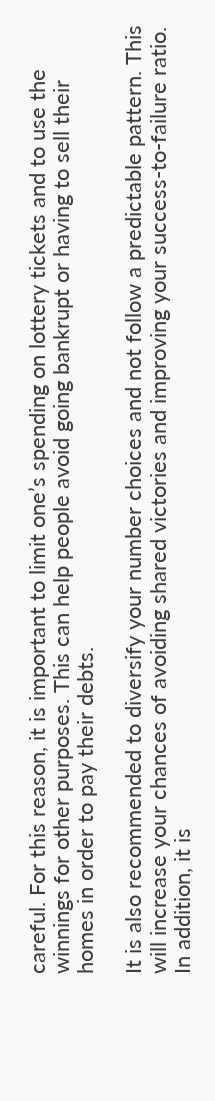careful. For this reason, it is important to limit one’s spending on lottery tickets and to use the winnings for other purposes. This can help people avoid going bankrupt or having to sell their homes in order to pay their debts.

It is also recommended to diversify your number choices and not follow a predictable pattern. This will increase your chances of avoiding shared victories and improving your success-to-failure ratio. In addition, it is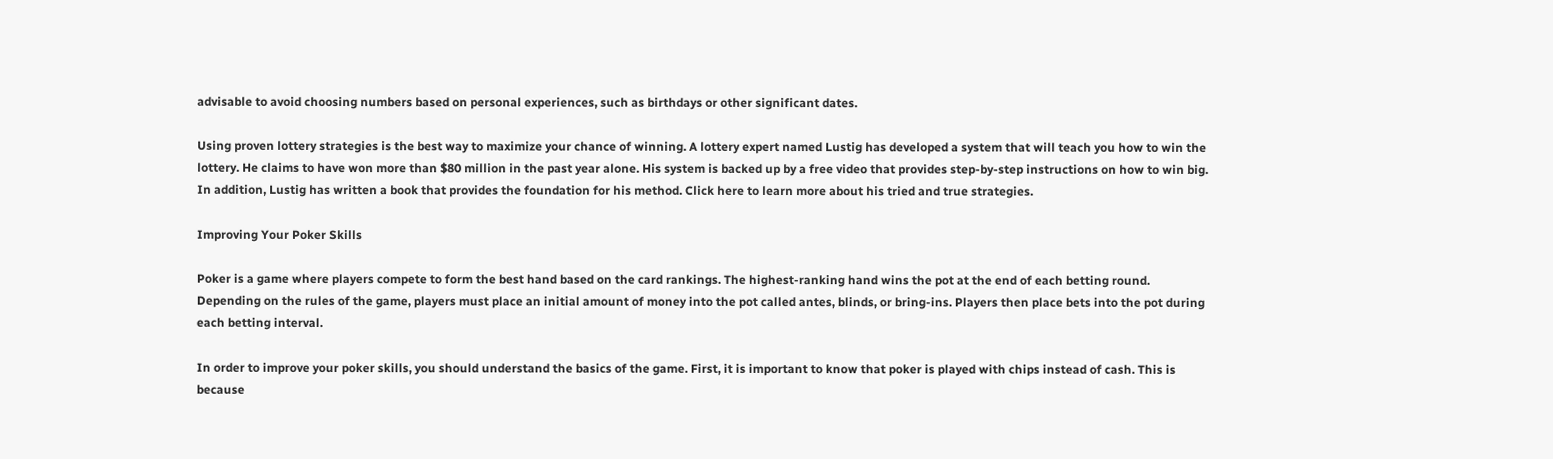advisable to avoid choosing numbers based on personal experiences, such as birthdays or other significant dates.

Using proven lottery strategies is the best way to maximize your chance of winning. A lottery expert named Lustig has developed a system that will teach you how to win the lottery. He claims to have won more than $80 million in the past year alone. His system is backed up by a free video that provides step-by-step instructions on how to win big. In addition, Lustig has written a book that provides the foundation for his method. Click here to learn more about his tried and true strategies.

Improving Your Poker Skills

Poker is a game where players compete to form the best hand based on the card rankings. The highest-ranking hand wins the pot at the end of each betting round. Depending on the rules of the game, players must place an initial amount of money into the pot called antes, blinds, or bring-ins. Players then place bets into the pot during each betting interval.

In order to improve your poker skills, you should understand the basics of the game. First, it is important to know that poker is played with chips instead of cash. This is because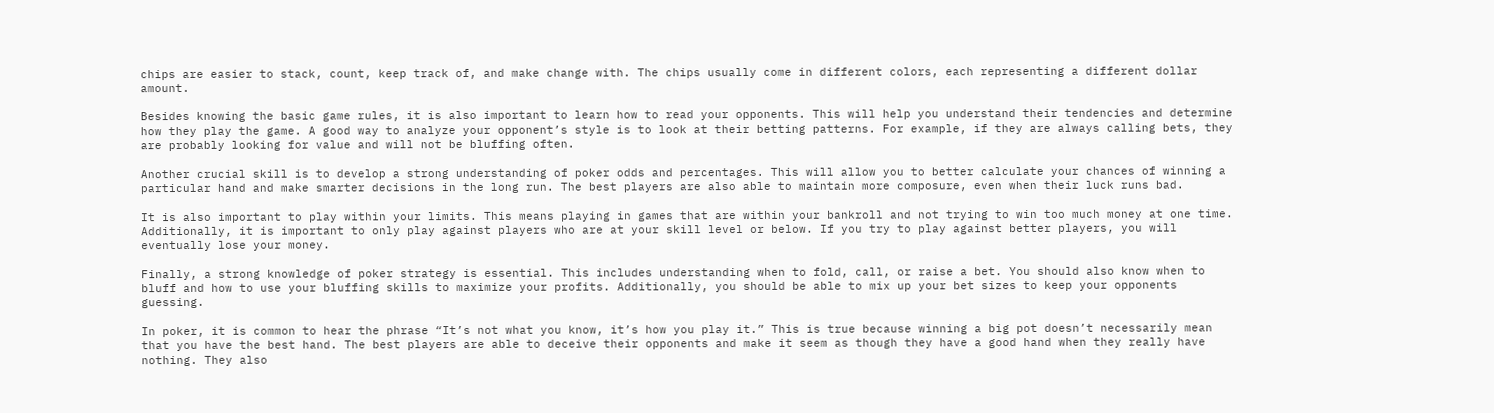chips are easier to stack, count, keep track of, and make change with. The chips usually come in different colors, each representing a different dollar amount.

Besides knowing the basic game rules, it is also important to learn how to read your opponents. This will help you understand their tendencies and determine how they play the game. A good way to analyze your opponent’s style is to look at their betting patterns. For example, if they are always calling bets, they are probably looking for value and will not be bluffing often.

Another crucial skill is to develop a strong understanding of poker odds and percentages. This will allow you to better calculate your chances of winning a particular hand and make smarter decisions in the long run. The best players are also able to maintain more composure, even when their luck runs bad.

It is also important to play within your limits. This means playing in games that are within your bankroll and not trying to win too much money at one time. Additionally, it is important to only play against players who are at your skill level or below. If you try to play against better players, you will eventually lose your money.

Finally, a strong knowledge of poker strategy is essential. This includes understanding when to fold, call, or raise a bet. You should also know when to bluff and how to use your bluffing skills to maximize your profits. Additionally, you should be able to mix up your bet sizes to keep your opponents guessing.

In poker, it is common to hear the phrase “It’s not what you know, it’s how you play it.” This is true because winning a big pot doesn’t necessarily mean that you have the best hand. The best players are able to deceive their opponents and make it seem as though they have a good hand when they really have nothing. They also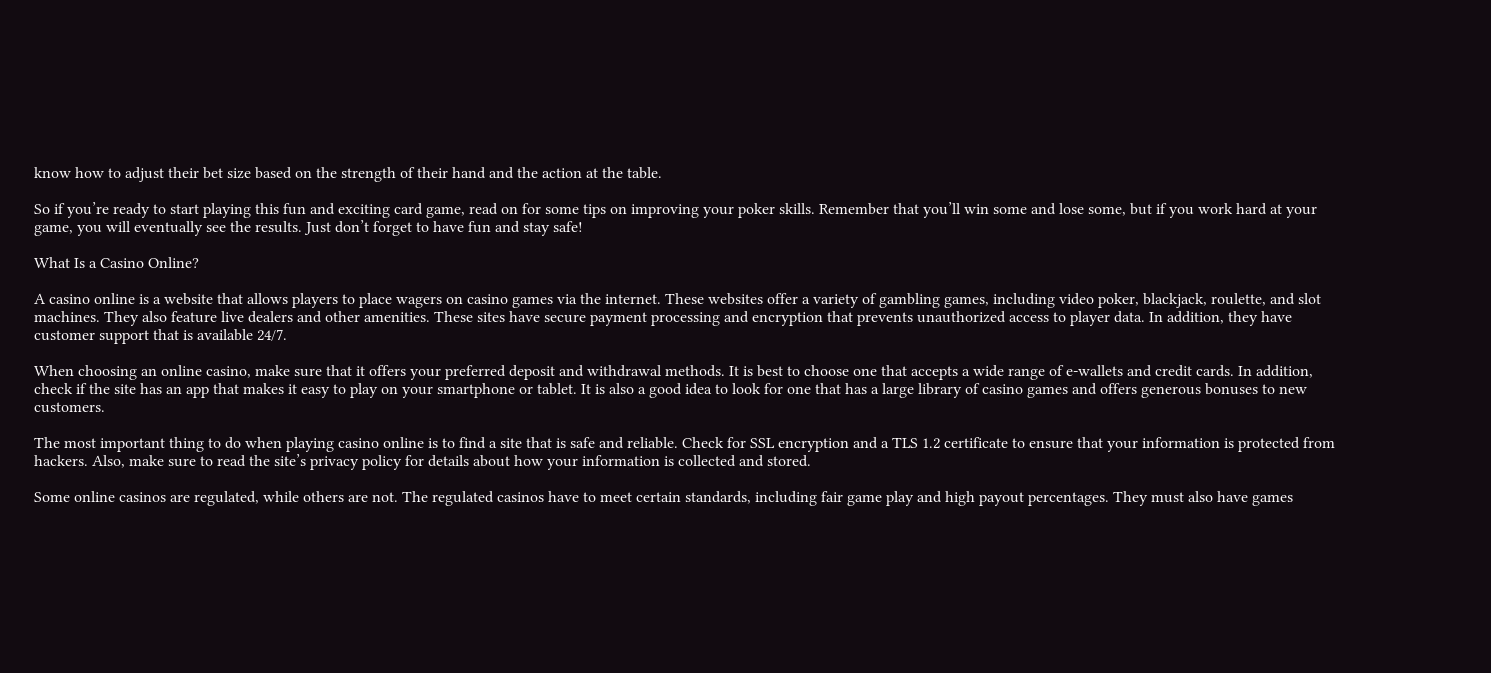know how to adjust their bet size based on the strength of their hand and the action at the table.

So if you’re ready to start playing this fun and exciting card game, read on for some tips on improving your poker skills. Remember that you’ll win some and lose some, but if you work hard at your game, you will eventually see the results. Just don’t forget to have fun and stay safe!

What Is a Casino Online?

A casino online is a website that allows players to place wagers on casino games via the internet. These websites offer a variety of gambling games, including video poker, blackjack, roulette, and slot machines. They also feature live dealers and other amenities. These sites have secure payment processing and encryption that prevents unauthorized access to player data. In addition, they have customer support that is available 24/7.

When choosing an online casino, make sure that it offers your preferred deposit and withdrawal methods. It is best to choose one that accepts a wide range of e-wallets and credit cards. In addition, check if the site has an app that makes it easy to play on your smartphone or tablet. It is also a good idea to look for one that has a large library of casino games and offers generous bonuses to new customers.

The most important thing to do when playing casino online is to find a site that is safe and reliable. Check for SSL encryption and a TLS 1.2 certificate to ensure that your information is protected from hackers. Also, make sure to read the site’s privacy policy for details about how your information is collected and stored.

Some online casinos are regulated, while others are not. The regulated casinos have to meet certain standards, including fair game play and high payout percentages. They must also have games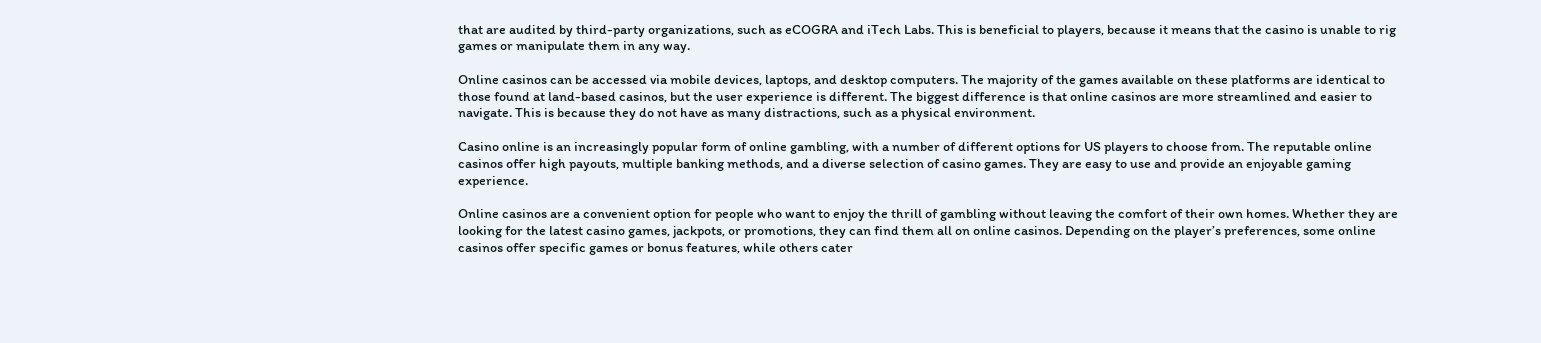that are audited by third-party organizations, such as eCOGRA and iTech Labs. This is beneficial to players, because it means that the casino is unable to rig games or manipulate them in any way.

Online casinos can be accessed via mobile devices, laptops, and desktop computers. The majority of the games available on these platforms are identical to those found at land-based casinos, but the user experience is different. The biggest difference is that online casinos are more streamlined and easier to navigate. This is because they do not have as many distractions, such as a physical environment.

Casino online is an increasingly popular form of online gambling, with a number of different options for US players to choose from. The reputable online casinos offer high payouts, multiple banking methods, and a diverse selection of casino games. They are easy to use and provide an enjoyable gaming experience.

Online casinos are a convenient option for people who want to enjoy the thrill of gambling without leaving the comfort of their own homes. Whether they are looking for the latest casino games, jackpots, or promotions, they can find them all on online casinos. Depending on the player’s preferences, some online casinos offer specific games or bonus features, while others cater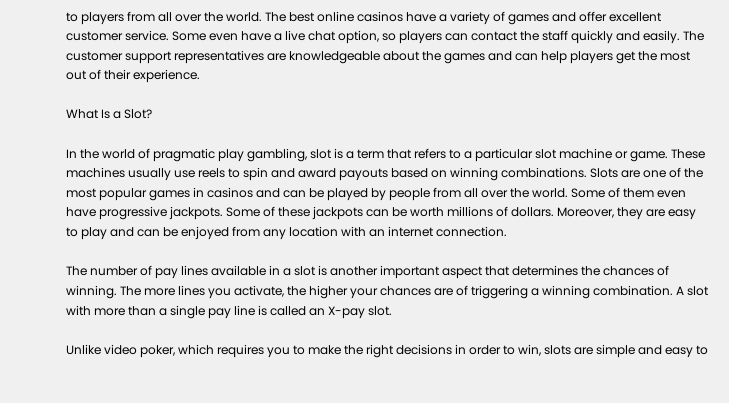to players from all over the world. The best online casinos have a variety of games and offer excellent customer service. Some even have a live chat option, so players can contact the staff quickly and easily. The customer support representatives are knowledgeable about the games and can help players get the most out of their experience.

What Is a Slot?

In the world of pragmatic play gambling, slot is a term that refers to a particular slot machine or game. These machines usually use reels to spin and award payouts based on winning combinations. Slots are one of the most popular games in casinos and can be played by people from all over the world. Some of them even have progressive jackpots. Some of these jackpots can be worth millions of dollars. Moreover, they are easy to play and can be enjoyed from any location with an internet connection.

The number of pay lines available in a slot is another important aspect that determines the chances of winning. The more lines you activate, the higher your chances are of triggering a winning combination. A slot with more than a single pay line is called an X-pay slot.

Unlike video poker, which requires you to make the right decisions in order to win, slots are simple and easy to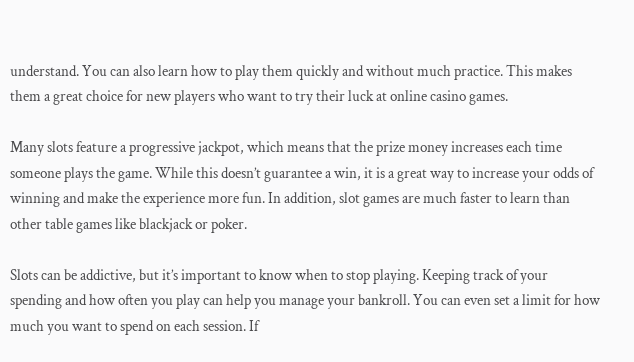understand. You can also learn how to play them quickly and without much practice. This makes them a great choice for new players who want to try their luck at online casino games.

Many slots feature a progressive jackpot, which means that the prize money increases each time someone plays the game. While this doesn’t guarantee a win, it is a great way to increase your odds of winning and make the experience more fun. In addition, slot games are much faster to learn than other table games like blackjack or poker.

Slots can be addictive, but it’s important to know when to stop playing. Keeping track of your spending and how often you play can help you manage your bankroll. You can even set a limit for how much you want to spend on each session. If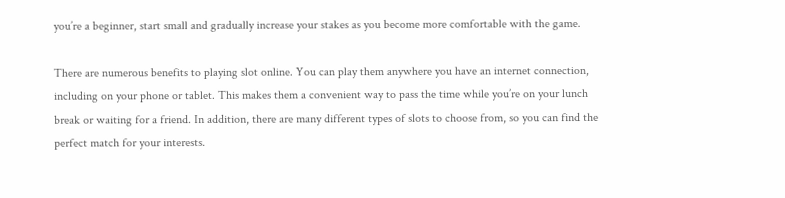you’re a beginner, start small and gradually increase your stakes as you become more comfortable with the game.

There are numerous benefits to playing slot online. You can play them anywhere you have an internet connection, including on your phone or tablet. This makes them a convenient way to pass the time while you’re on your lunch break or waiting for a friend. In addition, there are many different types of slots to choose from, so you can find the perfect match for your interests.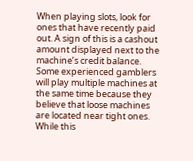When playing slots, look for ones that have recently paid out. A sign of this is a cashout amount displayed next to the machine’s credit balance. Some experienced gamblers will play multiple machines at the same time because they believe that loose machines are located near tight ones. While this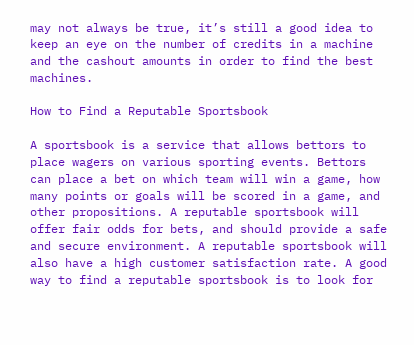may not always be true, it’s still a good idea to keep an eye on the number of credits in a machine and the cashout amounts in order to find the best machines.

How to Find a Reputable Sportsbook

A sportsbook is a service that allows bettors to place wagers on various sporting events. Bettors can place a bet on which team will win a game, how many points or goals will be scored in a game, and other propositions. A reputable sportsbook will offer fair odds for bets, and should provide a safe and secure environment. A reputable sportsbook will also have a high customer satisfaction rate. A good way to find a reputable sportsbook is to look for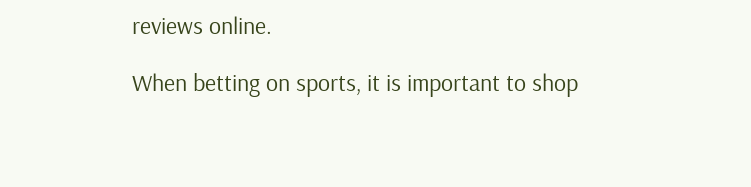reviews online.

When betting on sports, it is important to shop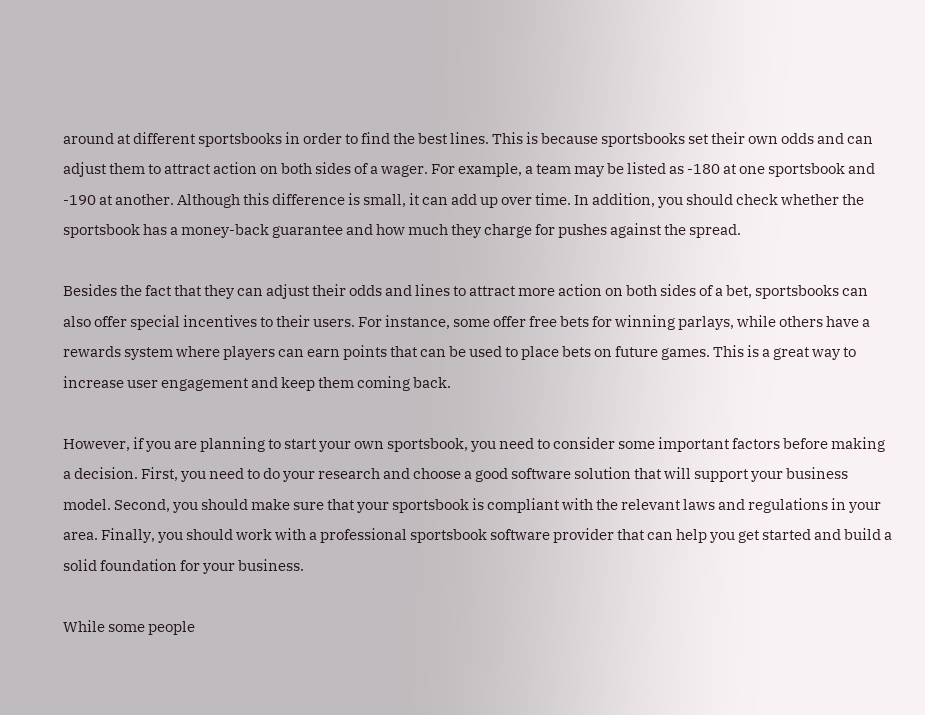around at different sportsbooks in order to find the best lines. This is because sportsbooks set their own odds and can adjust them to attract action on both sides of a wager. For example, a team may be listed as -180 at one sportsbook and -190 at another. Although this difference is small, it can add up over time. In addition, you should check whether the sportsbook has a money-back guarantee and how much they charge for pushes against the spread.

Besides the fact that they can adjust their odds and lines to attract more action on both sides of a bet, sportsbooks can also offer special incentives to their users. For instance, some offer free bets for winning parlays, while others have a rewards system where players can earn points that can be used to place bets on future games. This is a great way to increase user engagement and keep them coming back.

However, if you are planning to start your own sportsbook, you need to consider some important factors before making a decision. First, you need to do your research and choose a good software solution that will support your business model. Second, you should make sure that your sportsbook is compliant with the relevant laws and regulations in your area. Finally, you should work with a professional sportsbook software provider that can help you get started and build a solid foundation for your business.

While some people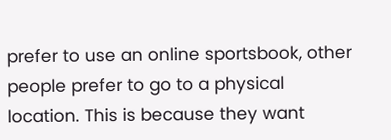prefer to use an online sportsbook, other people prefer to go to a physical location. This is because they want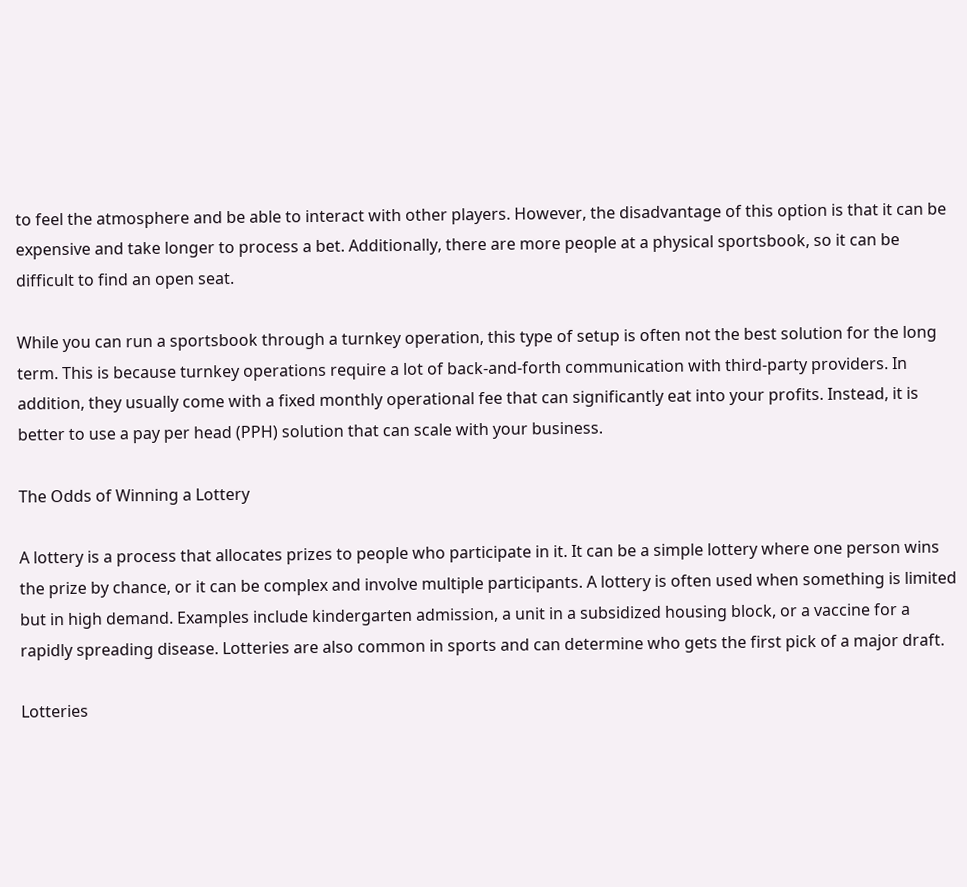to feel the atmosphere and be able to interact with other players. However, the disadvantage of this option is that it can be expensive and take longer to process a bet. Additionally, there are more people at a physical sportsbook, so it can be difficult to find an open seat.

While you can run a sportsbook through a turnkey operation, this type of setup is often not the best solution for the long term. This is because turnkey operations require a lot of back-and-forth communication with third-party providers. In addition, they usually come with a fixed monthly operational fee that can significantly eat into your profits. Instead, it is better to use a pay per head (PPH) solution that can scale with your business.

The Odds of Winning a Lottery

A lottery is a process that allocates prizes to people who participate in it. It can be a simple lottery where one person wins the prize by chance, or it can be complex and involve multiple participants. A lottery is often used when something is limited but in high demand. Examples include kindergarten admission, a unit in a subsidized housing block, or a vaccine for a rapidly spreading disease. Lotteries are also common in sports and can determine who gets the first pick of a major draft.

Lotteries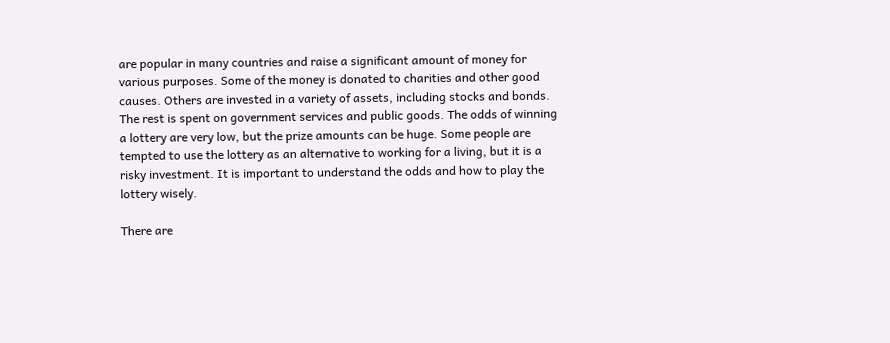are popular in many countries and raise a significant amount of money for various purposes. Some of the money is donated to charities and other good causes. Others are invested in a variety of assets, including stocks and bonds. The rest is spent on government services and public goods. The odds of winning a lottery are very low, but the prize amounts can be huge. Some people are tempted to use the lottery as an alternative to working for a living, but it is a risky investment. It is important to understand the odds and how to play the lottery wisely.

There are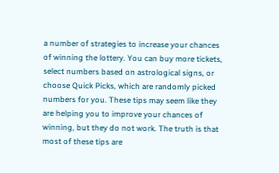a number of strategies to increase your chances of winning the lottery. You can buy more tickets, select numbers based on astrological signs, or choose Quick Picks, which are randomly picked numbers for you. These tips may seem like they are helping you to improve your chances of winning, but they do not work. The truth is that most of these tips are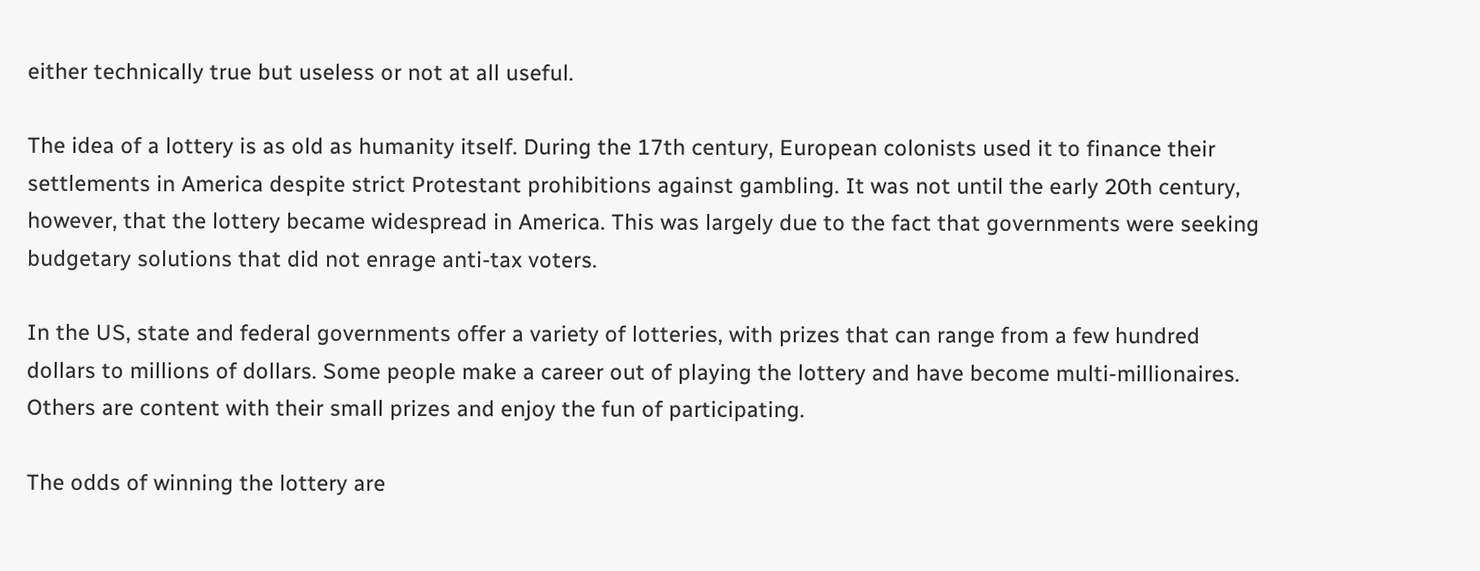either technically true but useless or not at all useful.

The idea of a lottery is as old as humanity itself. During the 17th century, European colonists used it to finance their settlements in America despite strict Protestant prohibitions against gambling. It was not until the early 20th century, however, that the lottery became widespread in America. This was largely due to the fact that governments were seeking budgetary solutions that did not enrage anti-tax voters.

In the US, state and federal governments offer a variety of lotteries, with prizes that can range from a few hundred dollars to millions of dollars. Some people make a career out of playing the lottery and have become multi-millionaires. Others are content with their small prizes and enjoy the fun of participating.

The odds of winning the lottery are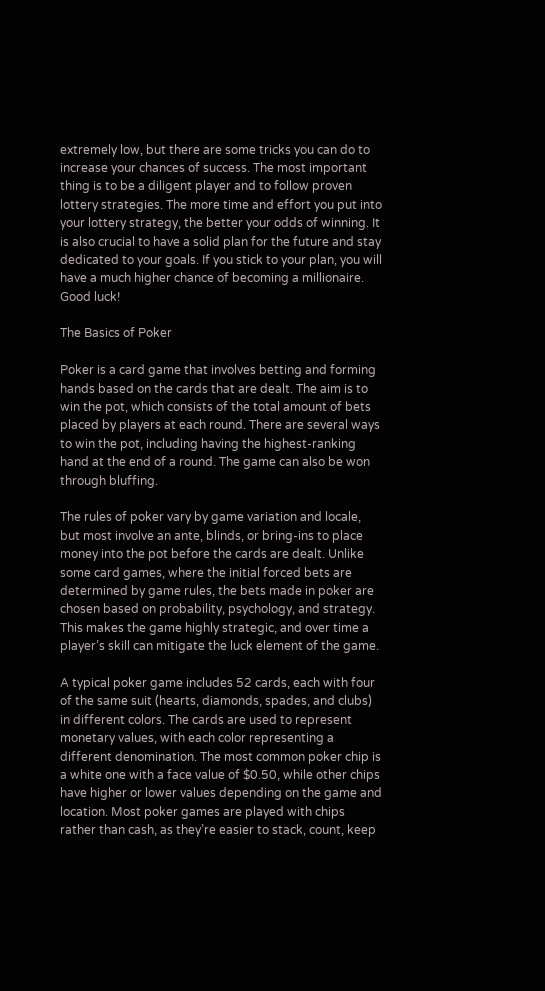extremely low, but there are some tricks you can do to increase your chances of success. The most important thing is to be a diligent player and to follow proven lottery strategies. The more time and effort you put into your lottery strategy, the better your odds of winning. It is also crucial to have a solid plan for the future and stay dedicated to your goals. If you stick to your plan, you will have a much higher chance of becoming a millionaire. Good luck!

The Basics of Poker

Poker is a card game that involves betting and forming hands based on the cards that are dealt. The aim is to win the pot, which consists of the total amount of bets placed by players at each round. There are several ways to win the pot, including having the highest-ranking hand at the end of a round. The game can also be won through bluffing.

The rules of poker vary by game variation and locale, but most involve an ante, blinds, or bring-ins to place money into the pot before the cards are dealt. Unlike some card games, where the initial forced bets are determined by game rules, the bets made in poker are chosen based on probability, psychology, and strategy. This makes the game highly strategic, and over time a player’s skill can mitigate the luck element of the game.

A typical poker game includes 52 cards, each with four of the same suit (hearts, diamonds, spades, and clubs) in different colors. The cards are used to represent monetary values, with each color representing a different denomination. The most common poker chip is a white one with a face value of $0.50, while other chips have higher or lower values depending on the game and location. Most poker games are played with chips rather than cash, as they’re easier to stack, count, keep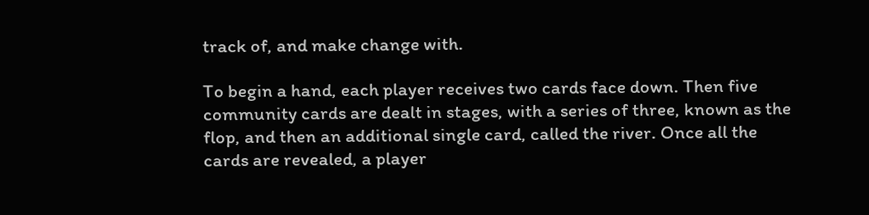track of, and make change with.

To begin a hand, each player receives two cards face down. Then five community cards are dealt in stages, with a series of three, known as the flop, and then an additional single card, called the river. Once all the cards are revealed, a player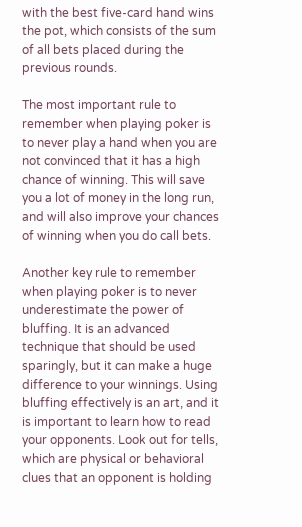with the best five-card hand wins the pot, which consists of the sum of all bets placed during the previous rounds.

The most important rule to remember when playing poker is to never play a hand when you are not convinced that it has a high chance of winning. This will save you a lot of money in the long run, and will also improve your chances of winning when you do call bets.

Another key rule to remember when playing poker is to never underestimate the power of bluffing. It is an advanced technique that should be used sparingly, but it can make a huge difference to your winnings. Using bluffing effectively is an art, and it is important to learn how to read your opponents. Look out for tells, which are physical or behavioral clues that an opponent is holding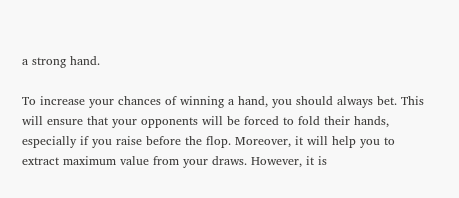a strong hand.

To increase your chances of winning a hand, you should always bet. This will ensure that your opponents will be forced to fold their hands, especially if you raise before the flop. Moreover, it will help you to extract maximum value from your draws. However, it is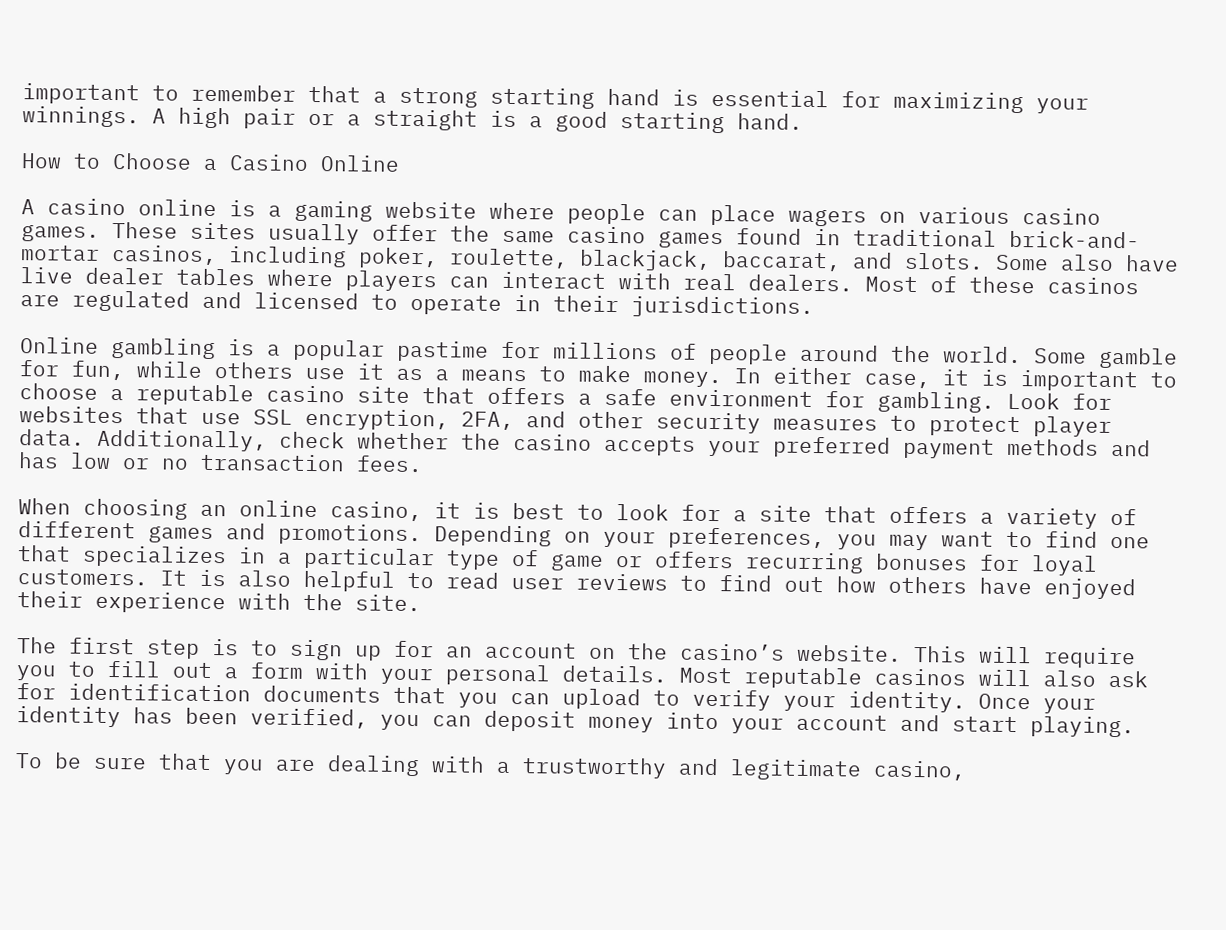important to remember that a strong starting hand is essential for maximizing your winnings. A high pair or a straight is a good starting hand.

How to Choose a Casino Online

A casino online is a gaming website where people can place wagers on various casino games. These sites usually offer the same casino games found in traditional brick-and-mortar casinos, including poker, roulette, blackjack, baccarat, and slots. Some also have live dealer tables where players can interact with real dealers. Most of these casinos are regulated and licensed to operate in their jurisdictions.

Online gambling is a popular pastime for millions of people around the world. Some gamble for fun, while others use it as a means to make money. In either case, it is important to choose a reputable casino site that offers a safe environment for gambling. Look for websites that use SSL encryption, 2FA, and other security measures to protect player data. Additionally, check whether the casino accepts your preferred payment methods and has low or no transaction fees.

When choosing an online casino, it is best to look for a site that offers a variety of different games and promotions. Depending on your preferences, you may want to find one that specializes in a particular type of game or offers recurring bonuses for loyal customers. It is also helpful to read user reviews to find out how others have enjoyed their experience with the site.

The first step is to sign up for an account on the casino’s website. This will require you to fill out a form with your personal details. Most reputable casinos will also ask for identification documents that you can upload to verify your identity. Once your identity has been verified, you can deposit money into your account and start playing.

To be sure that you are dealing with a trustworthy and legitimate casino,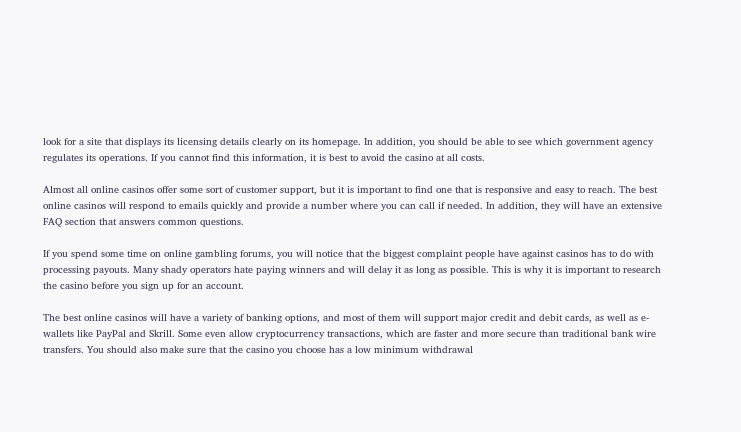look for a site that displays its licensing details clearly on its homepage. In addition, you should be able to see which government agency regulates its operations. If you cannot find this information, it is best to avoid the casino at all costs.

Almost all online casinos offer some sort of customer support, but it is important to find one that is responsive and easy to reach. The best online casinos will respond to emails quickly and provide a number where you can call if needed. In addition, they will have an extensive FAQ section that answers common questions.

If you spend some time on online gambling forums, you will notice that the biggest complaint people have against casinos has to do with processing payouts. Many shady operators hate paying winners and will delay it as long as possible. This is why it is important to research the casino before you sign up for an account.

The best online casinos will have a variety of banking options, and most of them will support major credit and debit cards, as well as e-wallets like PayPal and Skrill. Some even allow cryptocurrency transactions, which are faster and more secure than traditional bank wire transfers. You should also make sure that the casino you choose has a low minimum withdrawal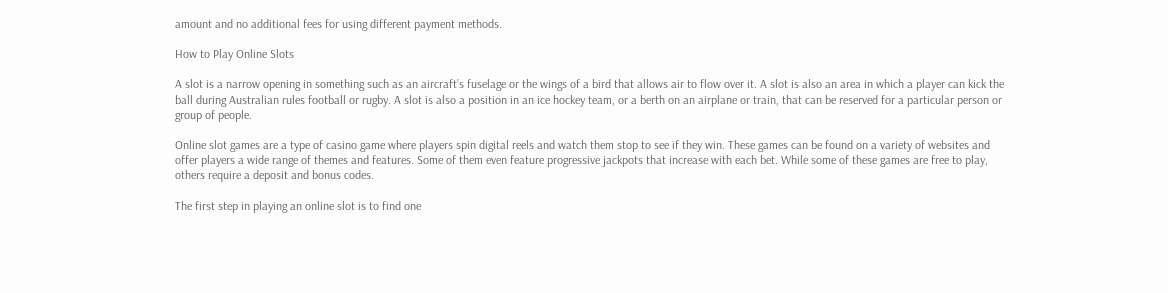amount and no additional fees for using different payment methods.

How to Play Online Slots

A slot is a narrow opening in something such as an aircraft’s fuselage or the wings of a bird that allows air to flow over it. A slot is also an area in which a player can kick the ball during Australian rules football or rugby. A slot is also a position in an ice hockey team, or a berth on an airplane or train, that can be reserved for a particular person or group of people.

Online slot games are a type of casino game where players spin digital reels and watch them stop to see if they win. These games can be found on a variety of websites and offer players a wide range of themes and features. Some of them even feature progressive jackpots that increase with each bet. While some of these games are free to play, others require a deposit and bonus codes.

The first step in playing an online slot is to find one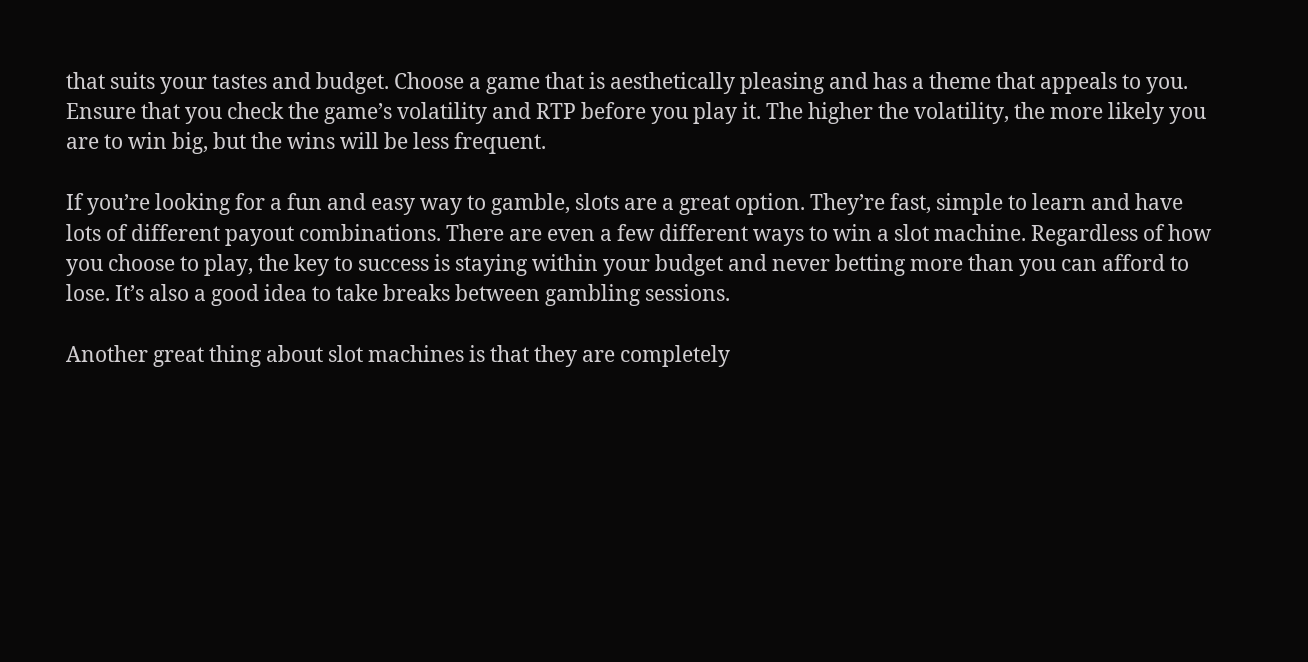that suits your tastes and budget. Choose a game that is aesthetically pleasing and has a theme that appeals to you. Ensure that you check the game’s volatility and RTP before you play it. The higher the volatility, the more likely you are to win big, but the wins will be less frequent.

If you’re looking for a fun and easy way to gamble, slots are a great option. They’re fast, simple to learn and have lots of different payout combinations. There are even a few different ways to win a slot machine. Regardless of how you choose to play, the key to success is staying within your budget and never betting more than you can afford to lose. It’s also a good idea to take breaks between gambling sessions.

Another great thing about slot machines is that they are completely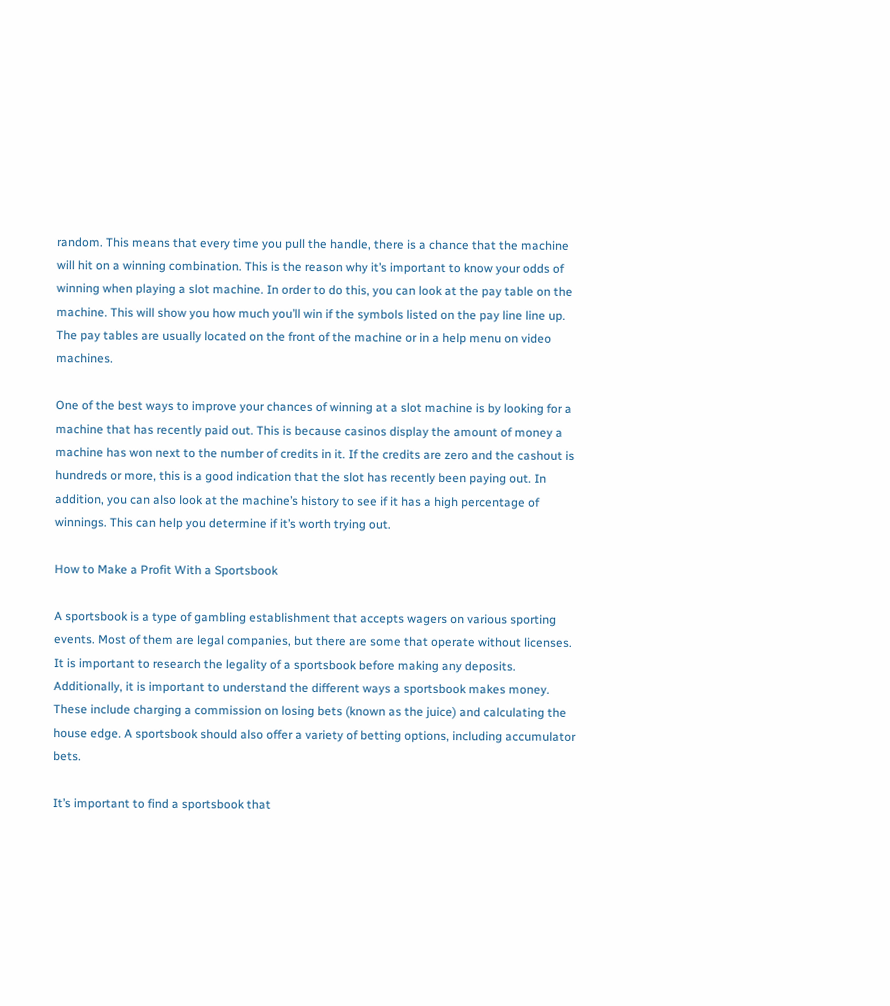random. This means that every time you pull the handle, there is a chance that the machine will hit on a winning combination. This is the reason why it’s important to know your odds of winning when playing a slot machine. In order to do this, you can look at the pay table on the machine. This will show you how much you’ll win if the symbols listed on the pay line line up. The pay tables are usually located on the front of the machine or in a help menu on video machines.

One of the best ways to improve your chances of winning at a slot machine is by looking for a machine that has recently paid out. This is because casinos display the amount of money a machine has won next to the number of credits in it. If the credits are zero and the cashout is hundreds or more, this is a good indication that the slot has recently been paying out. In addition, you can also look at the machine’s history to see if it has a high percentage of winnings. This can help you determine if it’s worth trying out.

How to Make a Profit With a Sportsbook

A sportsbook is a type of gambling establishment that accepts wagers on various sporting events. Most of them are legal companies, but there are some that operate without licenses. It is important to research the legality of a sportsbook before making any deposits. Additionally, it is important to understand the different ways a sportsbook makes money. These include charging a commission on losing bets (known as the juice) and calculating the house edge. A sportsbook should also offer a variety of betting options, including accumulator bets.

It’s important to find a sportsbook that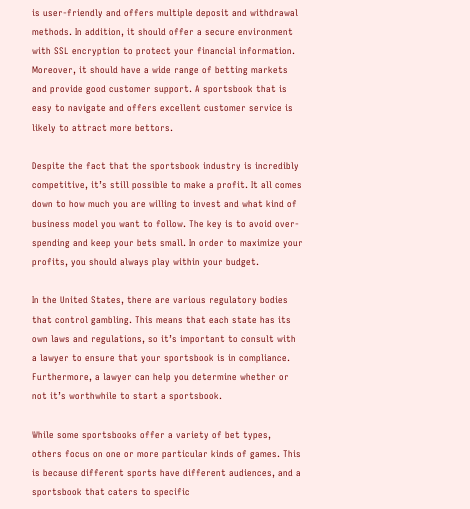is user-friendly and offers multiple deposit and withdrawal methods. In addition, it should offer a secure environment with SSL encryption to protect your financial information. Moreover, it should have a wide range of betting markets and provide good customer support. A sportsbook that is easy to navigate and offers excellent customer service is likely to attract more bettors.

Despite the fact that the sportsbook industry is incredibly competitive, it’s still possible to make a profit. It all comes down to how much you are willing to invest and what kind of business model you want to follow. The key is to avoid over-spending and keep your bets small. In order to maximize your profits, you should always play within your budget.

In the United States, there are various regulatory bodies that control gambling. This means that each state has its own laws and regulations, so it’s important to consult with a lawyer to ensure that your sportsbook is in compliance. Furthermore, a lawyer can help you determine whether or not it’s worthwhile to start a sportsbook.

While some sportsbooks offer a variety of bet types, others focus on one or more particular kinds of games. This is because different sports have different audiences, and a sportsbook that caters to specific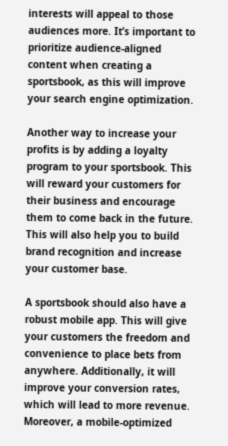interests will appeal to those audiences more. It’s important to prioritize audience-aligned content when creating a sportsbook, as this will improve your search engine optimization.

Another way to increase your profits is by adding a loyalty program to your sportsbook. This will reward your customers for their business and encourage them to come back in the future. This will also help you to build brand recognition and increase your customer base.

A sportsbook should also have a robust mobile app. This will give your customers the freedom and convenience to place bets from anywhere. Additionally, it will improve your conversion rates, which will lead to more revenue. Moreover, a mobile-optimized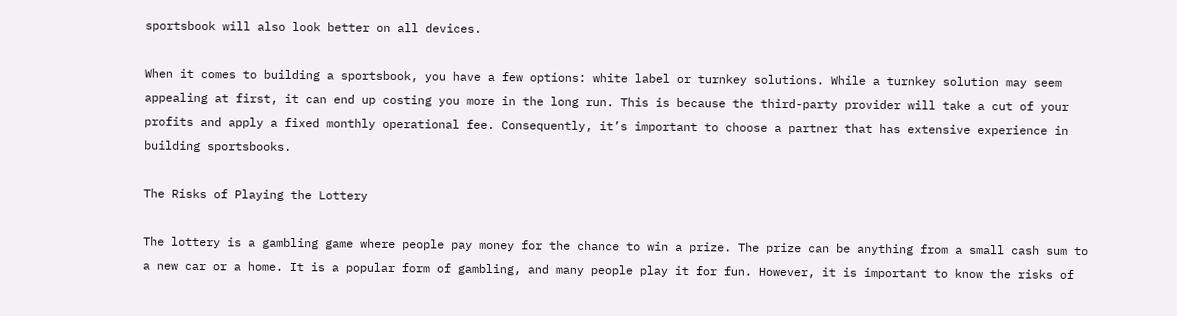sportsbook will also look better on all devices.

When it comes to building a sportsbook, you have a few options: white label or turnkey solutions. While a turnkey solution may seem appealing at first, it can end up costing you more in the long run. This is because the third-party provider will take a cut of your profits and apply a fixed monthly operational fee. Consequently, it’s important to choose a partner that has extensive experience in building sportsbooks.

The Risks of Playing the Lottery

The lottery is a gambling game where people pay money for the chance to win a prize. The prize can be anything from a small cash sum to a new car or a home. It is a popular form of gambling, and many people play it for fun. However, it is important to know the risks of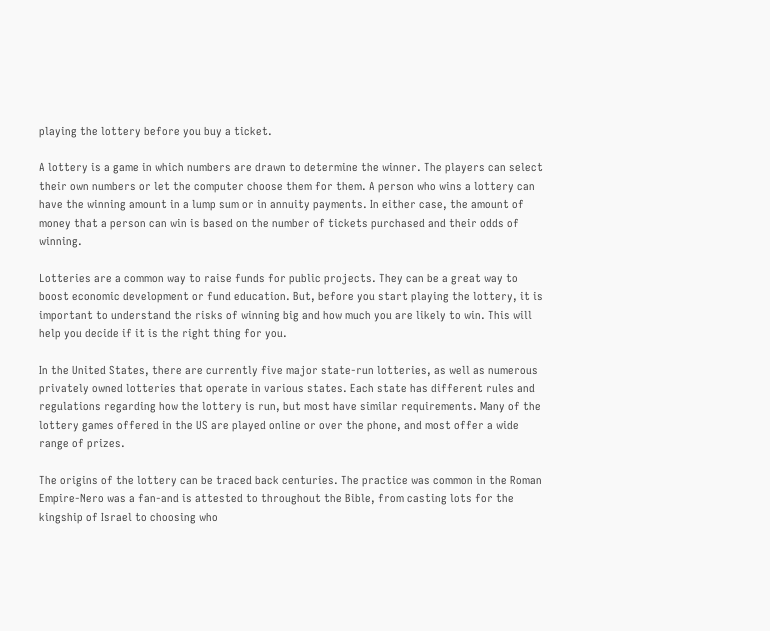playing the lottery before you buy a ticket.

A lottery is a game in which numbers are drawn to determine the winner. The players can select their own numbers or let the computer choose them for them. A person who wins a lottery can have the winning amount in a lump sum or in annuity payments. In either case, the amount of money that a person can win is based on the number of tickets purchased and their odds of winning.

Lotteries are a common way to raise funds for public projects. They can be a great way to boost economic development or fund education. But, before you start playing the lottery, it is important to understand the risks of winning big and how much you are likely to win. This will help you decide if it is the right thing for you.

In the United States, there are currently five major state-run lotteries, as well as numerous privately owned lotteries that operate in various states. Each state has different rules and regulations regarding how the lottery is run, but most have similar requirements. Many of the lottery games offered in the US are played online or over the phone, and most offer a wide range of prizes.

The origins of the lottery can be traced back centuries. The practice was common in the Roman Empire-Nero was a fan-and is attested to throughout the Bible, from casting lots for the kingship of Israel to choosing who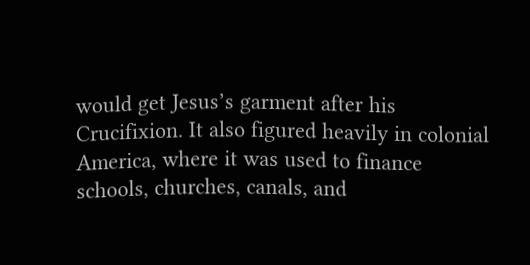would get Jesus’s garment after his Crucifixion. It also figured heavily in colonial America, where it was used to finance schools, churches, canals, and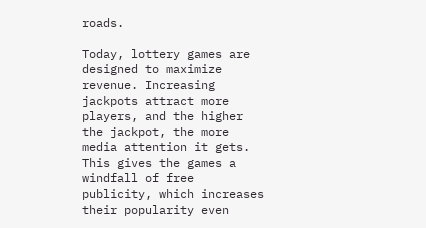roads.

Today, lottery games are designed to maximize revenue. Increasing jackpots attract more players, and the higher the jackpot, the more media attention it gets. This gives the games a windfall of free publicity, which increases their popularity even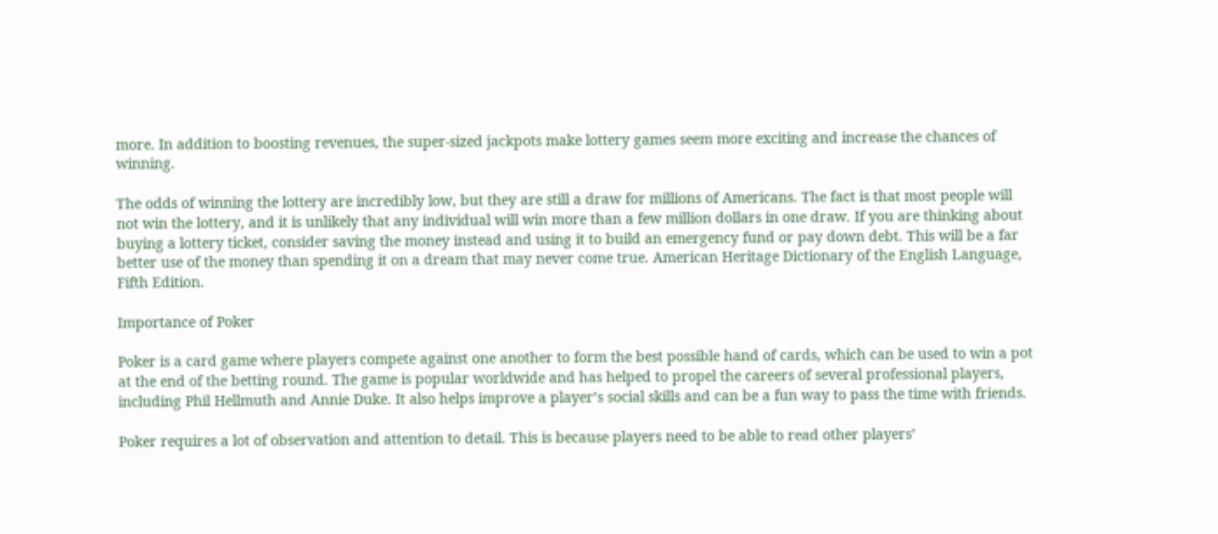more. In addition to boosting revenues, the super-sized jackpots make lottery games seem more exciting and increase the chances of winning.

The odds of winning the lottery are incredibly low, but they are still a draw for millions of Americans. The fact is that most people will not win the lottery, and it is unlikely that any individual will win more than a few million dollars in one draw. If you are thinking about buying a lottery ticket, consider saving the money instead and using it to build an emergency fund or pay down debt. This will be a far better use of the money than spending it on a dream that may never come true. American Heritage Dictionary of the English Language, Fifth Edition.

Importance of Poker

Poker is a card game where players compete against one another to form the best possible hand of cards, which can be used to win a pot at the end of the betting round. The game is popular worldwide and has helped to propel the careers of several professional players, including Phil Hellmuth and Annie Duke. It also helps improve a player’s social skills and can be a fun way to pass the time with friends.

Poker requires a lot of observation and attention to detail. This is because players need to be able to read other players’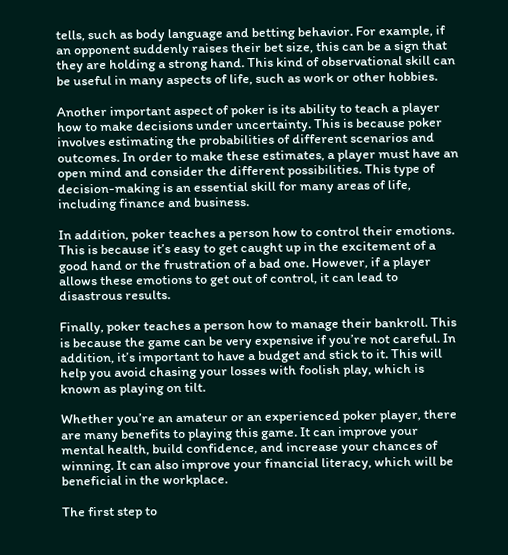tells, such as body language and betting behavior. For example, if an opponent suddenly raises their bet size, this can be a sign that they are holding a strong hand. This kind of observational skill can be useful in many aspects of life, such as work or other hobbies.

Another important aspect of poker is its ability to teach a player how to make decisions under uncertainty. This is because poker involves estimating the probabilities of different scenarios and outcomes. In order to make these estimates, a player must have an open mind and consider the different possibilities. This type of decision-making is an essential skill for many areas of life, including finance and business.

In addition, poker teaches a person how to control their emotions. This is because it’s easy to get caught up in the excitement of a good hand or the frustration of a bad one. However, if a player allows these emotions to get out of control, it can lead to disastrous results.

Finally, poker teaches a person how to manage their bankroll. This is because the game can be very expensive if you’re not careful. In addition, it’s important to have a budget and stick to it. This will help you avoid chasing your losses with foolish play, which is known as playing on tilt.

Whether you’re an amateur or an experienced poker player, there are many benefits to playing this game. It can improve your mental health, build confidence, and increase your chances of winning. It can also improve your financial literacy, which will be beneficial in the workplace.

The first step to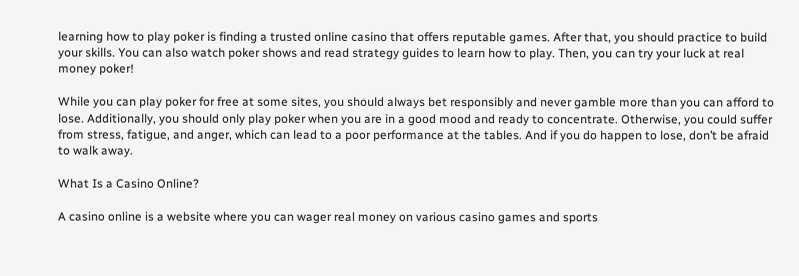learning how to play poker is finding a trusted online casino that offers reputable games. After that, you should practice to build your skills. You can also watch poker shows and read strategy guides to learn how to play. Then, you can try your luck at real money poker!

While you can play poker for free at some sites, you should always bet responsibly and never gamble more than you can afford to lose. Additionally, you should only play poker when you are in a good mood and ready to concentrate. Otherwise, you could suffer from stress, fatigue, and anger, which can lead to a poor performance at the tables. And if you do happen to lose, don’t be afraid to walk away.

What Is a Casino Online?

A casino online is a website where you can wager real money on various casino games and sports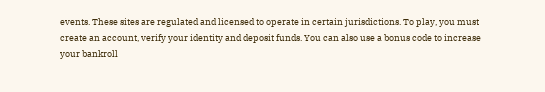events. These sites are regulated and licensed to operate in certain jurisdictions. To play, you must create an account, verify your identity and deposit funds. You can also use a bonus code to increase your bankroll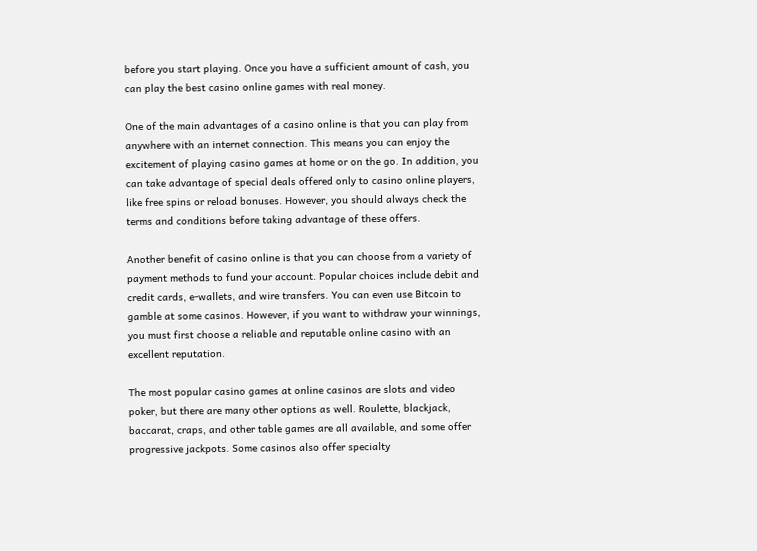before you start playing. Once you have a sufficient amount of cash, you can play the best casino online games with real money.

One of the main advantages of a casino online is that you can play from anywhere with an internet connection. This means you can enjoy the excitement of playing casino games at home or on the go. In addition, you can take advantage of special deals offered only to casino online players, like free spins or reload bonuses. However, you should always check the terms and conditions before taking advantage of these offers.

Another benefit of casino online is that you can choose from a variety of payment methods to fund your account. Popular choices include debit and credit cards, e-wallets, and wire transfers. You can even use Bitcoin to gamble at some casinos. However, if you want to withdraw your winnings, you must first choose a reliable and reputable online casino with an excellent reputation.

The most popular casino games at online casinos are slots and video poker, but there are many other options as well. Roulette, blackjack, baccarat, craps, and other table games are all available, and some offer progressive jackpots. Some casinos also offer specialty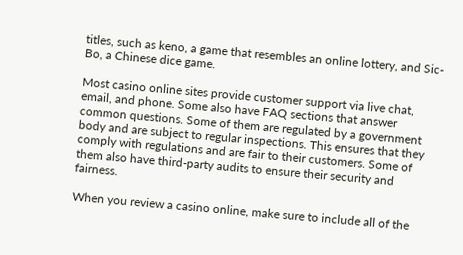titles, such as keno, a game that resembles an online lottery, and Sic-Bo, a Chinese dice game.

Most casino online sites provide customer support via live chat, email, and phone. Some also have FAQ sections that answer common questions. Some of them are regulated by a government body and are subject to regular inspections. This ensures that they comply with regulations and are fair to their customers. Some of them also have third-party audits to ensure their security and fairness.

When you review a casino online, make sure to include all of the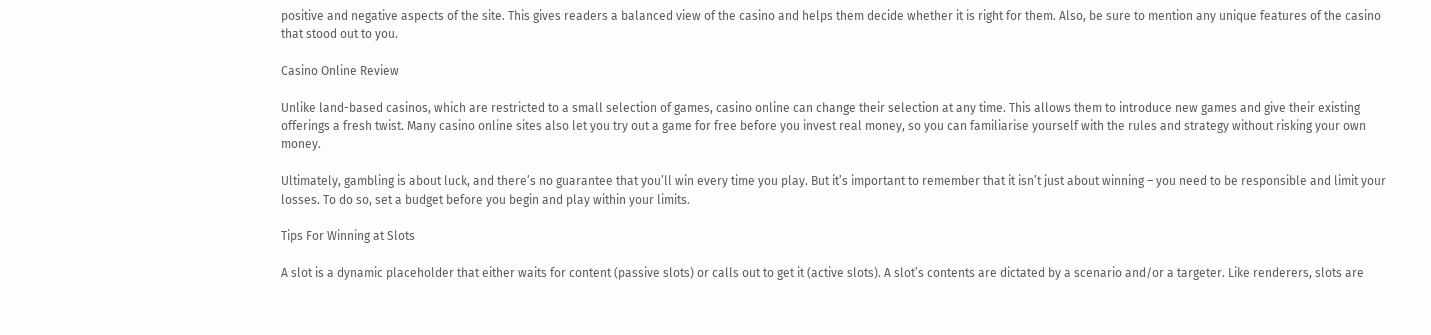positive and negative aspects of the site. This gives readers a balanced view of the casino and helps them decide whether it is right for them. Also, be sure to mention any unique features of the casino that stood out to you.

Casino Online Review

Unlike land-based casinos, which are restricted to a small selection of games, casino online can change their selection at any time. This allows them to introduce new games and give their existing offerings a fresh twist. Many casino online sites also let you try out a game for free before you invest real money, so you can familiarise yourself with the rules and strategy without risking your own money.

Ultimately, gambling is about luck, and there’s no guarantee that you’ll win every time you play. But it’s important to remember that it isn’t just about winning – you need to be responsible and limit your losses. To do so, set a budget before you begin and play within your limits.

Tips For Winning at Slots

A slot is a dynamic placeholder that either waits for content (passive slots) or calls out to get it (active slots). A slot’s contents are dictated by a scenario and/or a targeter. Like renderers, slots are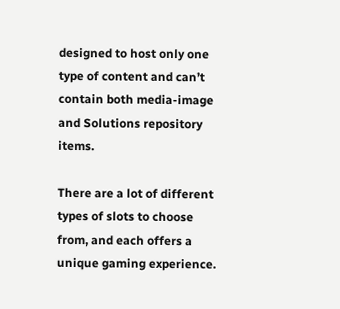designed to host only one type of content and can’t contain both media-image and Solutions repository items.

There are a lot of different types of slots to choose from, and each offers a unique gaming experience.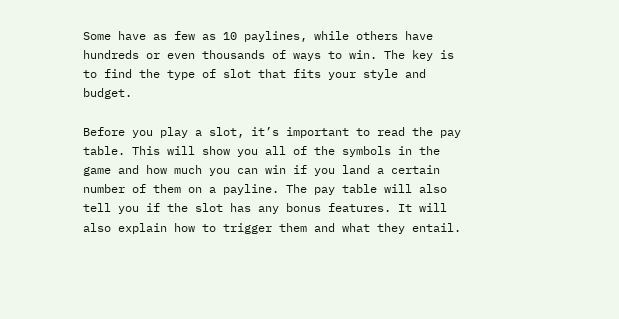Some have as few as 10 paylines, while others have hundreds or even thousands of ways to win. The key is to find the type of slot that fits your style and budget.

Before you play a slot, it’s important to read the pay table. This will show you all of the symbols in the game and how much you can win if you land a certain number of them on a payline. The pay table will also tell you if the slot has any bonus features. It will also explain how to trigger them and what they entail.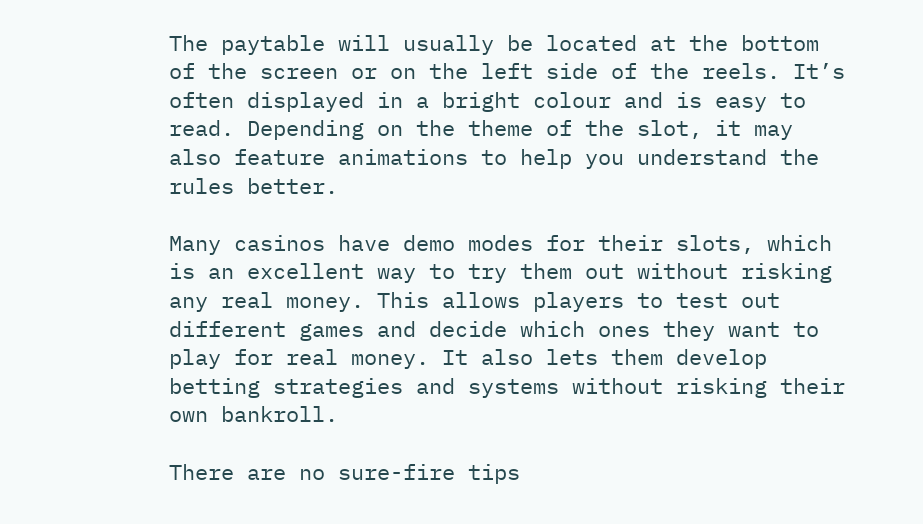The paytable will usually be located at the bottom of the screen or on the left side of the reels. It’s often displayed in a bright colour and is easy to read. Depending on the theme of the slot, it may also feature animations to help you understand the rules better.

Many casinos have demo modes for their slots, which is an excellent way to try them out without risking any real money. This allows players to test out different games and decide which ones they want to play for real money. It also lets them develop betting strategies and systems without risking their own bankroll.

There are no sure-fire tips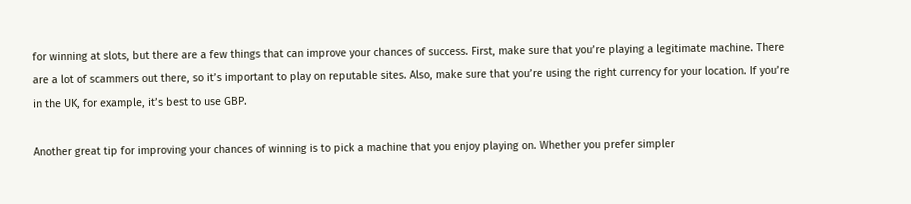for winning at slots, but there are a few things that can improve your chances of success. First, make sure that you’re playing a legitimate machine. There are a lot of scammers out there, so it’s important to play on reputable sites. Also, make sure that you’re using the right currency for your location. If you’re in the UK, for example, it’s best to use GBP.

Another great tip for improving your chances of winning is to pick a machine that you enjoy playing on. Whether you prefer simpler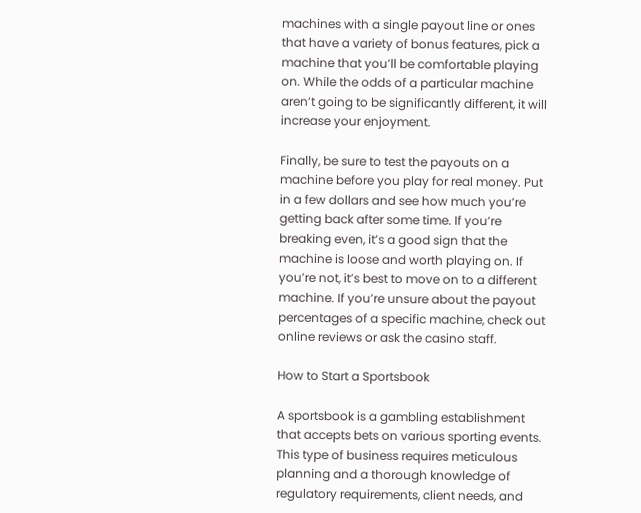machines with a single payout line or ones that have a variety of bonus features, pick a machine that you’ll be comfortable playing on. While the odds of a particular machine aren’t going to be significantly different, it will increase your enjoyment.

Finally, be sure to test the payouts on a machine before you play for real money. Put in a few dollars and see how much you’re getting back after some time. If you’re breaking even, it’s a good sign that the machine is loose and worth playing on. If you’re not, it’s best to move on to a different machine. If you’re unsure about the payout percentages of a specific machine, check out online reviews or ask the casino staff.

How to Start a Sportsbook

A sportsbook is a gambling establishment that accepts bets on various sporting events. This type of business requires meticulous planning and a thorough knowledge of regulatory requirements, client needs, and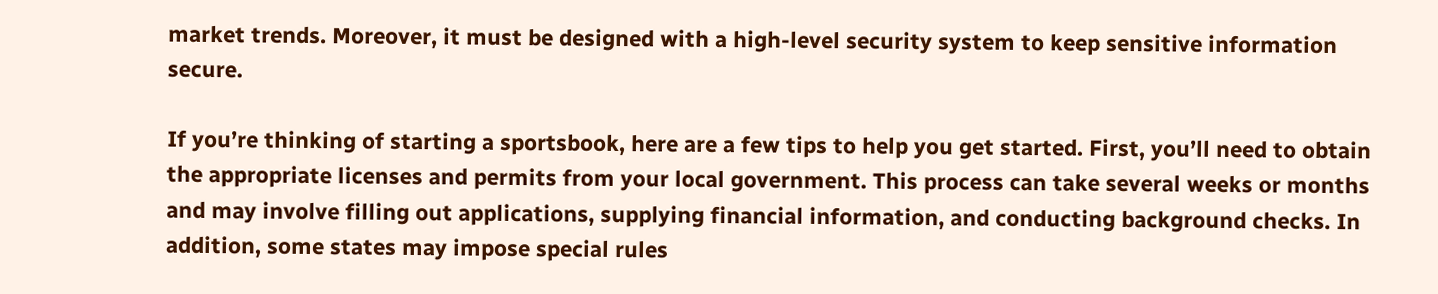market trends. Moreover, it must be designed with a high-level security system to keep sensitive information secure.

If you’re thinking of starting a sportsbook, here are a few tips to help you get started. First, you’ll need to obtain the appropriate licenses and permits from your local government. This process can take several weeks or months and may involve filling out applications, supplying financial information, and conducting background checks. In addition, some states may impose special rules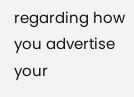regarding how you advertise your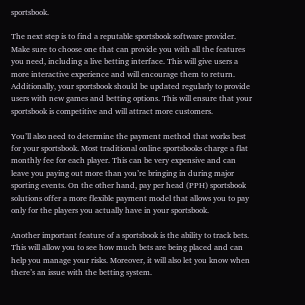sportsbook.

The next step is to find a reputable sportsbook software provider. Make sure to choose one that can provide you with all the features you need, including a live betting interface. This will give users a more interactive experience and will encourage them to return. Additionally, your sportsbook should be updated regularly to provide users with new games and betting options. This will ensure that your sportsbook is competitive and will attract more customers.

You’ll also need to determine the payment method that works best for your sportsbook. Most traditional online sportsbooks charge a flat monthly fee for each player. This can be very expensive and can leave you paying out more than you’re bringing in during major sporting events. On the other hand, pay per head (PPH) sportsbook solutions offer a more flexible payment model that allows you to pay only for the players you actually have in your sportsbook.

Another important feature of a sportsbook is the ability to track bets. This will allow you to see how much bets are being placed and can help you manage your risks. Moreover, it will also let you know when there’s an issue with the betting system.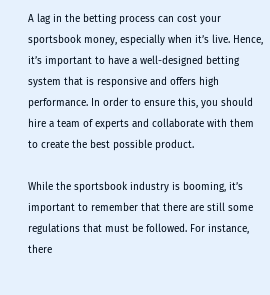A lag in the betting process can cost your sportsbook money, especially when it’s live. Hence, it’s important to have a well-designed betting system that is responsive and offers high performance. In order to ensure this, you should hire a team of experts and collaborate with them to create the best possible product.

While the sportsbook industry is booming, it’s important to remember that there are still some regulations that must be followed. For instance, there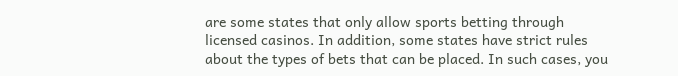are some states that only allow sports betting through licensed casinos. In addition, some states have strict rules about the types of bets that can be placed. In such cases, you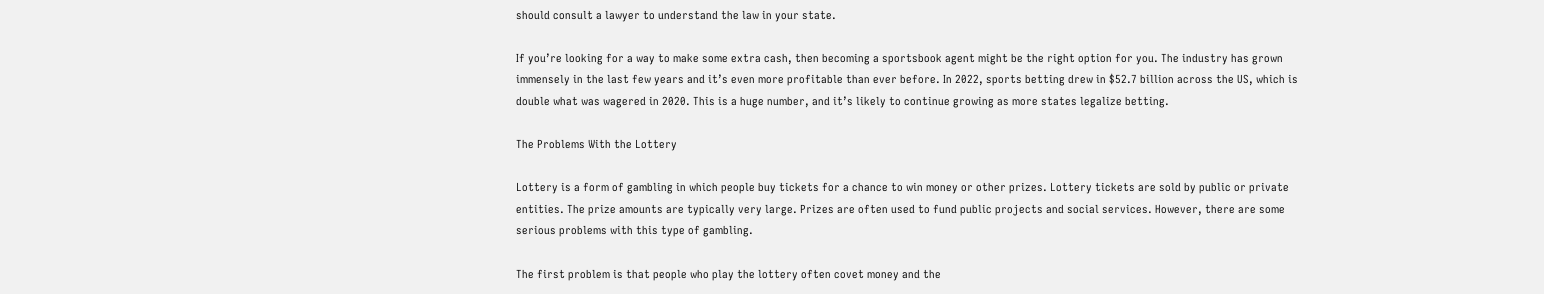should consult a lawyer to understand the law in your state.

If you’re looking for a way to make some extra cash, then becoming a sportsbook agent might be the right option for you. The industry has grown immensely in the last few years and it’s even more profitable than ever before. In 2022, sports betting drew in $52.7 billion across the US, which is double what was wagered in 2020. This is a huge number, and it’s likely to continue growing as more states legalize betting.

The Problems With the Lottery

Lottery is a form of gambling in which people buy tickets for a chance to win money or other prizes. Lottery tickets are sold by public or private entities. The prize amounts are typically very large. Prizes are often used to fund public projects and social services. However, there are some serious problems with this type of gambling.

The first problem is that people who play the lottery often covet money and the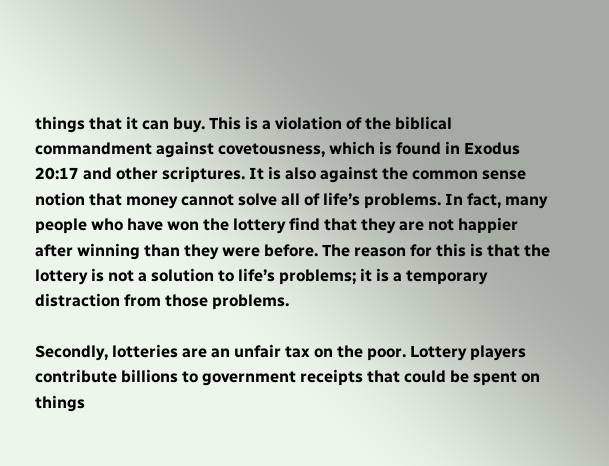things that it can buy. This is a violation of the biblical commandment against covetousness, which is found in Exodus 20:17 and other scriptures. It is also against the common sense notion that money cannot solve all of life’s problems. In fact, many people who have won the lottery find that they are not happier after winning than they were before. The reason for this is that the lottery is not a solution to life’s problems; it is a temporary distraction from those problems.

Secondly, lotteries are an unfair tax on the poor. Lottery players contribute billions to government receipts that could be spent on things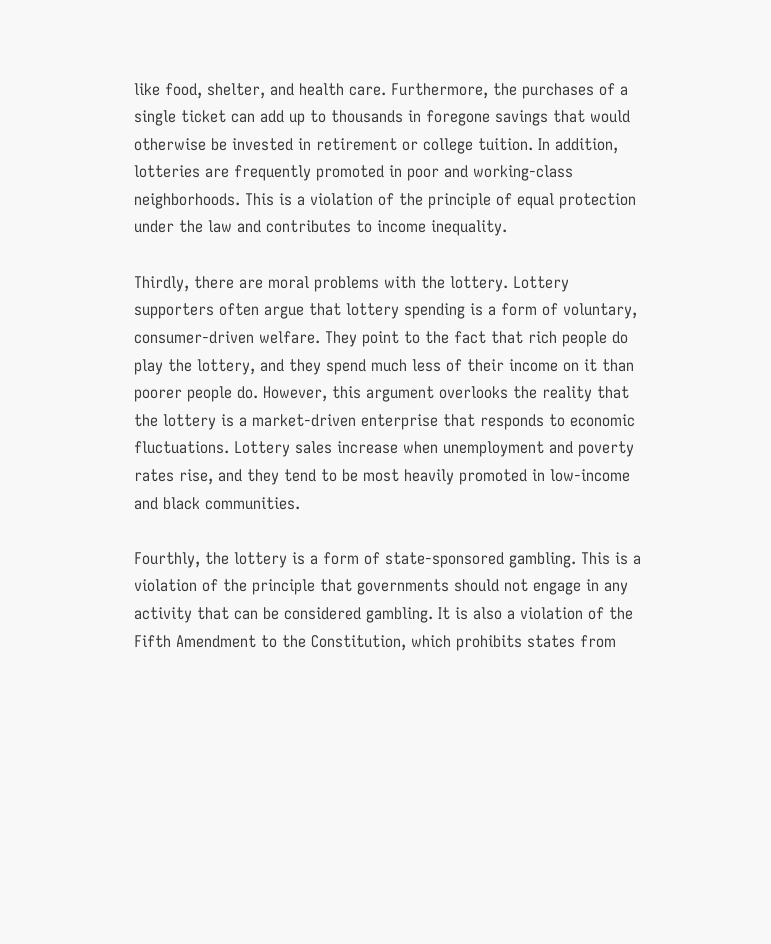like food, shelter, and health care. Furthermore, the purchases of a single ticket can add up to thousands in foregone savings that would otherwise be invested in retirement or college tuition. In addition, lotteries are frequently promoted in poor and working-class neighborhoods. This is a violation of the principle of equal protection under the law and contributes to income inequality.

Thirdly, there are moral problems with the lottery. Lottery supporters often argue that lottery spending is a form of voluntary, consumer-driven welfare. They point to the fact that rich people do play the lottery, and they spend much less of their income on it than poorer people do. However, this argument overlooks the reality that the lottery is a market-driven enterprise that responds to economic fluctuations. Lottery sales increase when unemployment and poverty rates rise, and they tend to be most heavily promoted in low-income and black communities.

Fourthly, the lottery is a form of state-sponsored gambling. This is a violation of the principle that governments should not engage in any activity that can be considered gambling. It is also a violation of the Fifth Amendment to the Constitution, which prohibits states from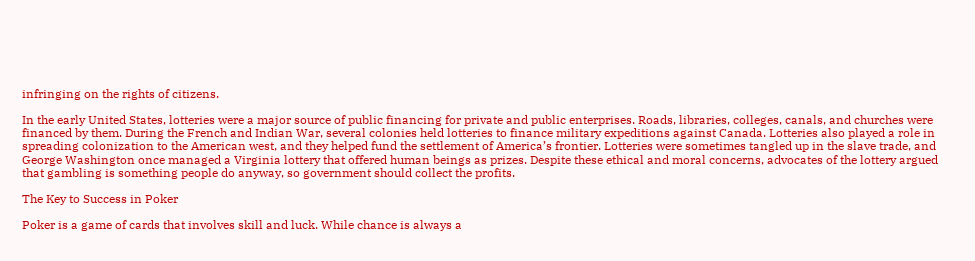infringing on the rights of citizens.

In the early United States, lotteries were a major source of public financing for private and public enterprises. Roads, libraries, colleges, canals, and churches were financed by them. During the French and Indian War, several colonies held lotteries to finance military expeditions against Canada. Lotteries also played a role in spreading colonization to the American west, and they helped fund the settlement of America’s frontier. Lotteries were sometimes tangled up in the slave trade, and George Washington once managed a Virginia lottery that offered human beings as prizes. Despite these ethical and moral concerns, advocates of the lottery argued that gambling is something people do anyway, so government should collect the profits.

The Key to Success in Poker

Poker is a game of cards that involves skill and luck. While chance is always a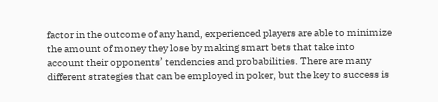factor in the outcome of any hand, experienced players are able to minimize the amount of money they lose by making smart bets that take into account their opponents’ tendencies and probabilities. There are many different strategies that can be employed in poker, but the key to success is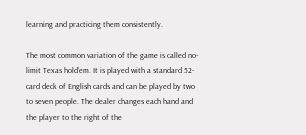learning and practicing them consistently.

The most common variation of the game is called no-limit Texas hold’em. It is played with a standard 52-card deck of English cards and can be played by two to seven people. The dealer changes each hand and the player to the right of the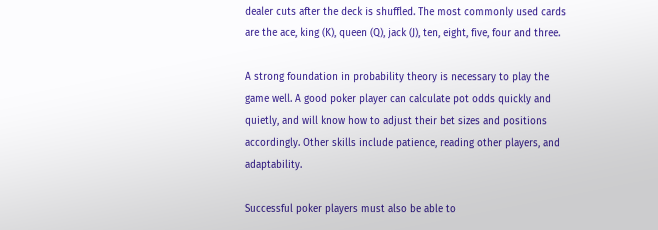dealer cuts after the deck is shuffled. The most commonly used cards are the ace, king (K), queen (Q), jack (J), ten, eight, five, four and three.

A strong foundation in probability theory is necessary to play the game well. A good poker player can calculate pot odds quickly and quietly, and will know how to adjust their bet sizes and positions accordingly. Other skills include patience, reading other players, and adaptability.

Successful poker players must also be able to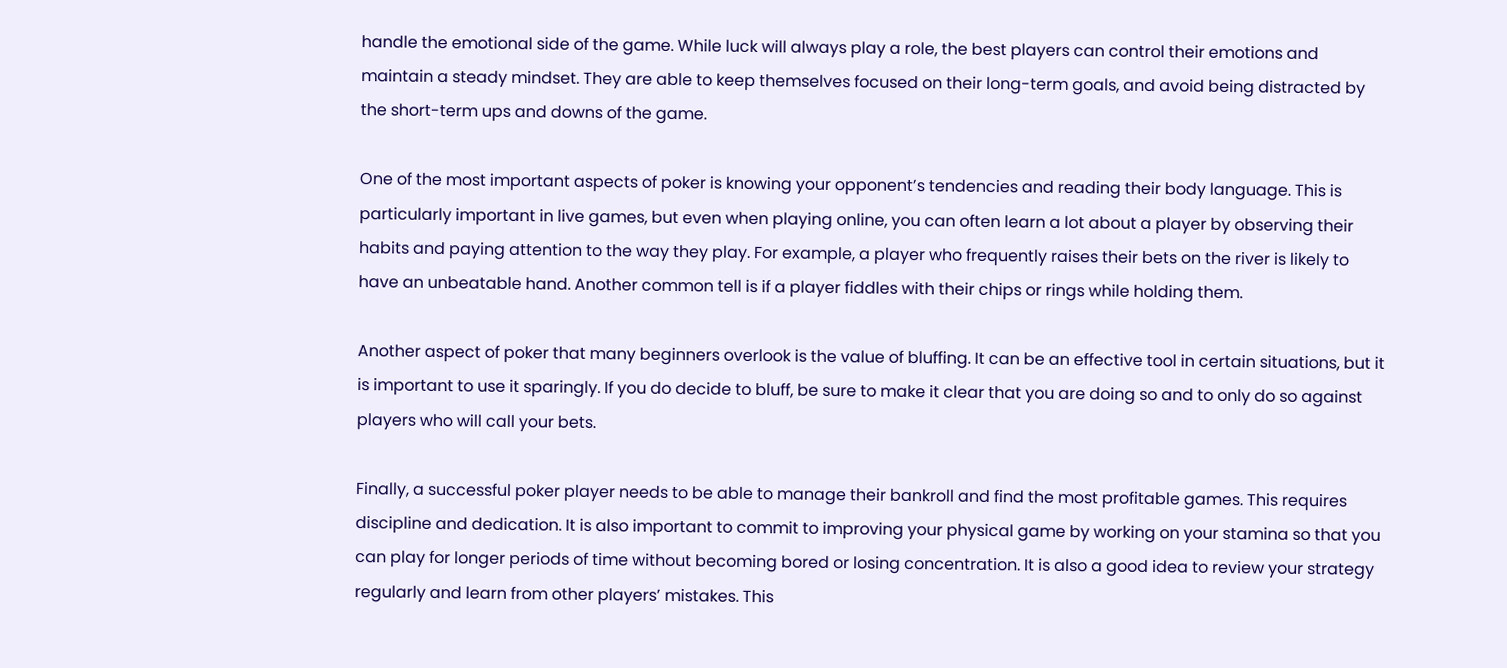handle the emotional side of the game. While luck will always play a role, the best players can control their emotions and maintain a steady mindset. They are able to keep themselves focused on their long-term goals, and avoid being distracted by the short-term ups and downs of the game.

One of the most important aspects of poker is knowing your opponent’s tendencies and reading their body language. This is particularly important in live games, but even when playing online, you can often learn a lot about a player by observing their habits and paying attention to the way they play. For example, a player who frequently raises their bets on the river is likely to have an unbeatable hand. Another common tell is if a player fiddles with their chips or rings while holding them.

Another aspect of poker that many beginners overlook is the value of bluffing. It can be an effective tool in certain situations, but it is important to use it sparingly. If you do decide to bluff, be sure to make it clear that you are doing so and to only do so against players who will call your bets.

Finally, a successful poker player needs to be able to manage their bankroll and find the most profitable games. This requires discipline and dedication. It is also important to commit to improving your physical game by working on your stamina so that you can play for longer periods of time without becoming bored or losing concentration. It is also a good idea to review your strategy regularly and learn from other players’ mistakes. This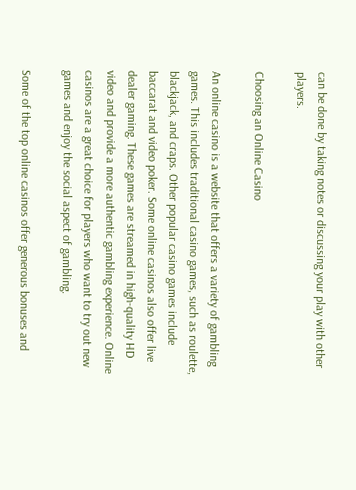can be done by taking notes or discussing your play with other players.

Choosing an Online Casino

An online casino is a website that offers a variety of gambling games. This includes traditional casino games, such as roulette, blackjack, and craps. Other popular casino games include baccarat and video poker. Some online casinos also offer live dealer gaming. These games are streamed in high-quality HD video and provide a more authentic gambling experience. Online casinos are a great choice for players who want to try out new games and enjoy the social aspect of gambling.

Some of the top online casinos offer generous bonuses and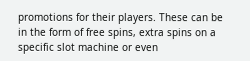promotions for their players. These can be in the form of free spins, extra spins on a specific slot machine or even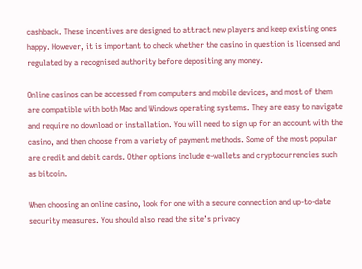cashback. These incentives are designed to attract new players and keep existing ones happy. However, it is important to check whether the casino in question is licensed and regulated by a recognised authority before depositing any money.

Online casinos can be accessed from computers and mobile devices, and most of them are compatible with both Mac and Windows operating systems. They are easy to navigate and require no download or installation. You will need to sign up for an account with the casino, and then choose from a variety of payment methods. Some of the most popular are credit and debit cards. Other options include e-wallets and cryptocurrencies such as bitcoin.

When choosing an online casino, look for one with a secure connection and up-to-date security measures. You should also read the site’s privacy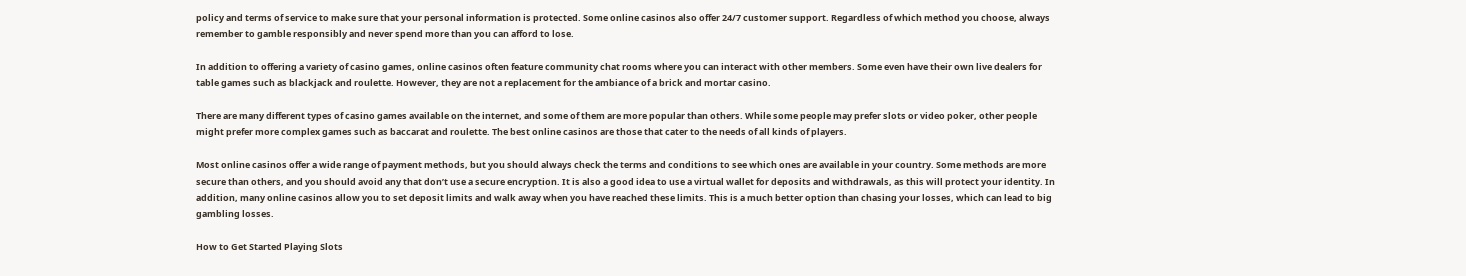policy and terms of service to make sure that your personal information is protected. Some online casinos also offer 24/7 customer support. Regardless of which method you choose, always remember to gamble responsibly and never spend more than you can afford to lose.

In addition to offering a variety of casino games, online casinos often feature community chat rooms where you can interact with other members. Some even have their own live dealers for table games such as blackjack and roulette. However, they are not a replacement for the ambiance of a brick and mortar casino.

There are many different types of casino games available on the internet, and some of them are more popular than others. While some people may prefer slots or video poker, other people might prefer more complex games such as baccarat and roulette. The best online casinos are those that cater to the needs of all kinds of players.

Most online casinos offer a wide range of payment methods, but you should always check the terms and conditions to see which ones are available in your country. Some methods are more secure than others, and you should avoid any that don’t use a secure encryption. It is also a good idea to use a virtual wallet for deposits and withdrawals, as this will protect your identity. In addition, many online casinos allow you to set deposit limits and walk away when you have reached these limits. This is a much better option than chasing your losses, which can lead to big gambling losses.

How to Get Started Playing Slots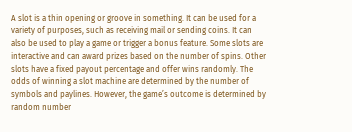A slot is a thin opening or groove in something. It can be used for a variety of purposes, such as receiving mail or sending coins. It can also be used to play a game or trigger a bonus feature. Some slots are interactive and can award prizes based on the number of spins. Other slots have a fixed payout percentage and offer wins randomly. The odds of winning a slot machine are determined by the number of symbols and paylines. However, the game’s outcome is determined by random number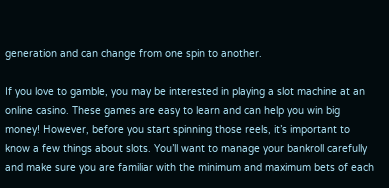generation and can change from one spin to another.

If you love to gamble, you may be interested in playing a slot machine at an online casino. These games are easy to learn and can help you win big money! However, before you start spinning those reels, it’s important to know a few things about slots. You’ll want to manage your bankroll carefully and make sure you are familiar with the minimum and maximum bets of each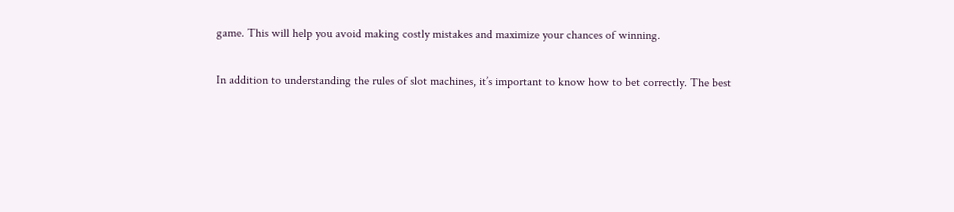game. This will help you avoid making costly mistakes and maximize your chances of winning.

In addition to understanding the rules of slot machines, it’s important to know how to bet correctly. The best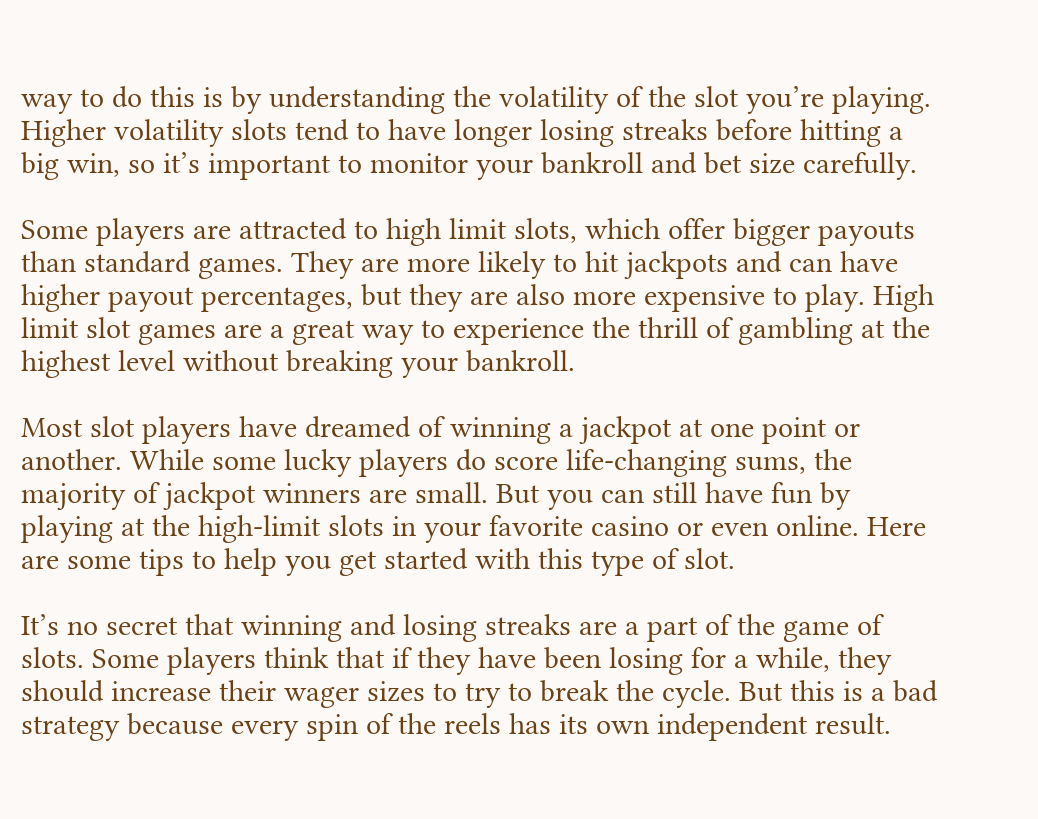way to do this is by understanding the volatility of the slot you’re playing. Higher volatility slots tend to have longer losing streaks before hitting a big win, so it’s important to monitor your bankroll and bet size carefully.

Some players are attracted to high limit slots, which offer bigger payouts than standard games. They are more likely to hit jackpots and can have higher payout percentages, but they are also more expensive to play. High limit slot games are a great way to experience the thrill of gambling at the highest level without breaking your bankroll.

Most slot players have dreamed of winning a jackpot at one point or another. While some lucky players do score life-changing sums, the majority of jackpot winners are small. But you can still have fun by playing at the high-limit slots in your favorite casino or even online. Here are some tips to help you get started with this type of slot.

It’s no secret that winning and losing streaks are a part of the game of slots. Some players think that if they have been losing for a while, they should increase their wager sizes to try to break the cycle. But this is a bad strategy because every spin of the reels has its own independent result.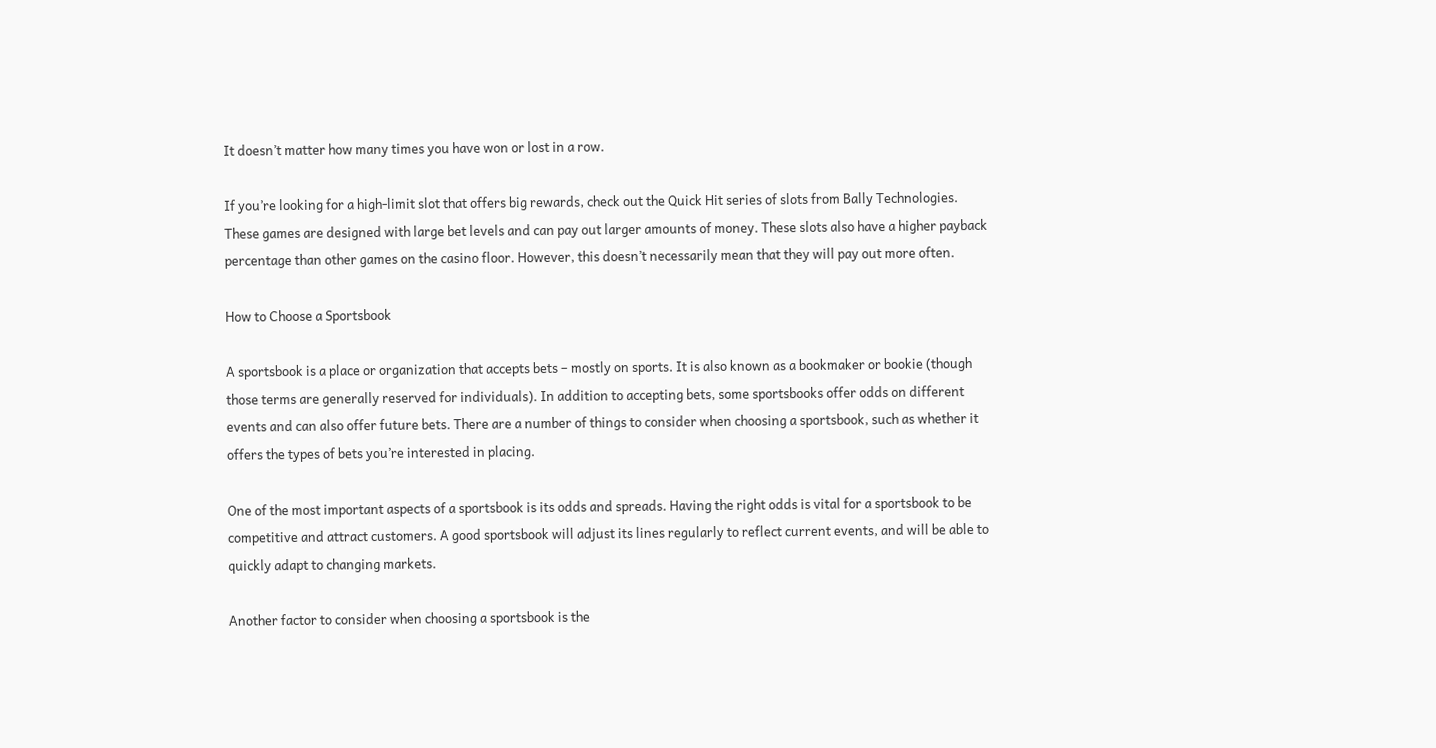It doesn’t matter how many times you have won or lost in a row.

If you’re looking for a high-limit slot that offers big rewards, check out the Quick Hit series of slots from Bally Technologies. These games are designed with large bet levels and can pay out larger amounts of money. These slots also have a higher payback percentage than other games on the casino floor. However, this doesn’t necessarily mean that they will pay out more often.

How to Choose a Sportsbook

A sportsbook is a place or organization that accepts bets – mostly on sports. It is also known as a bookmaker or bookie (though those terms are generally reserved for individuals). In addition to accepting bets, some sportsbooks offer odds on different events and can also offer future bets. There are a number of things to consider when choosing a sportsbook, such as whether it offers the types of bets you’re interested in placing.

One of the most important aspects of a sportsbook is its odds and spreads. Having the right odds is vital for a sportsbook to be competitive and attract customers. A good sportsbook will adjust its lines regularly to reflect current events, and will be able to quickly adapt to changing markets.

Another factor to consider when choosing a sportsbook is the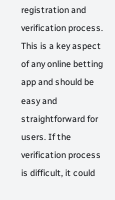registration and verification process. This is a key aspect of any online betting app and should be easy and straightforward for users. If the verification process is difficult, it could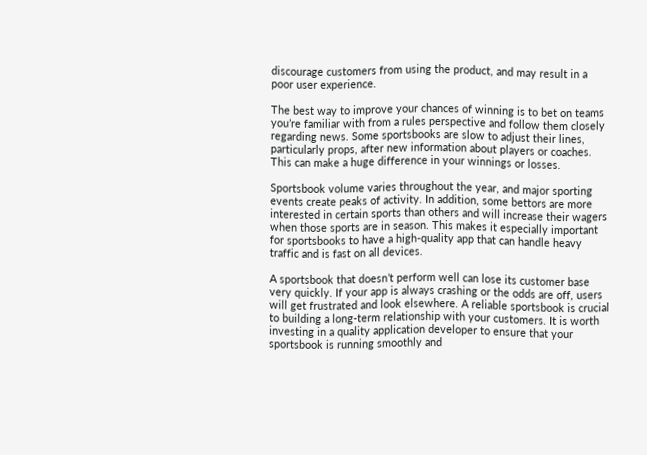discourage customers from using the product, and may result in a poor user experience.

The best way to improve your chances of winning is to bet on teams you’re familiar with from a rules perspective and follow them closely regarding news. Some sportsbooks are slow to adjust their lines, particularly props, after new information about players or coaches. This can make a huge difference in your winnings or losses.

Sportsbook volume varies throughout the year, and major sporting events create peaks of activity. In addition, some bettors are more interested in certain sports than others and will increase their wagers when those sports are in season. This makes it especially important for sportsbooks to have a high-quality app that can handle heavy traffic and is fast on all devices.

A sportsbook that doesn’t perform well can lose its customer base very quickly. If your app is always crashing or the odds are off, users will get frustrated and look elsewhere. A reliable sportsbook is crucial to building a long-term relationship with your customers. It is worth investing in a quality application developer to ensure that your sportsbook is running smoothly and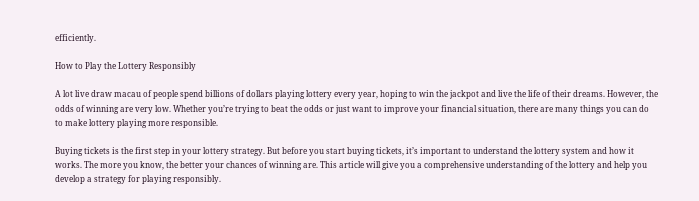efficiently.

How to Play the Lottery Responsibly

A lot live draw macau of people spend billions of dollars playing lottery every year, hoping to win the jackpot and live the life of their dreams. However, the odds of winning are very low. Whether you’re trying to beat the odds or just want to improve your financial situation, there are many things you can do to make lottery playing more responsible.

Buying tickets is the first step in your lottery strategy. But before you start buying tickets, it’s important to understand the lottery system and how it works. The more you know, the better your chances of winning are. This article will give you a comprehensive understanding of the lottery and help you develop a strategy for playing responsibly.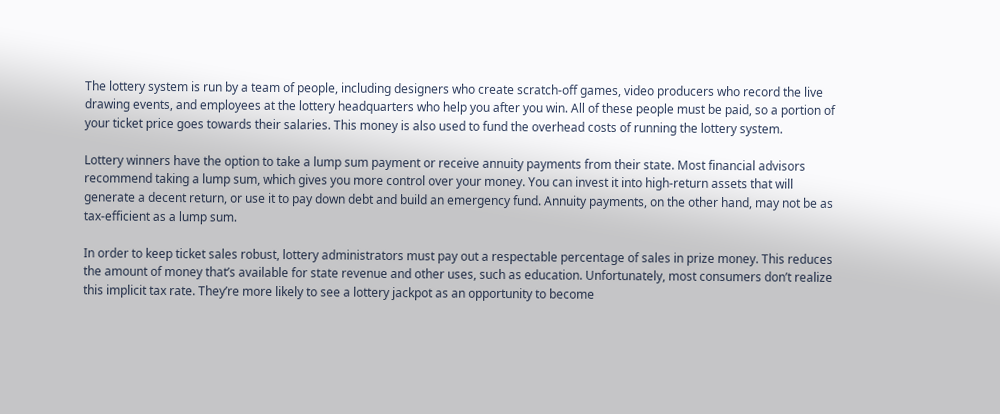The lottery system is run by a team of people, including designers who create scratch-off games, video producers who record the live drawing events, and employees at the lottery headquarters who help you after you win. All of these people must be paid, so a portion of your ticket price goes towards their salaries. This money is also used to fund the overhead costs of running the lottery system.

Lottery winners have the option to take a lump sum payment or receive annuity payments from their state. Most financial advisors recommend taking a lump sum, which gives you more control over your money. You can invest it into high-return assets that will generate a decent return, or use it to pay down debt and build an emergency fund. Annuity payments, on the other hand, may not be as tax-efficient as a lump sum.

In order to keep ticket sales robust, lottery administrators must pay out a respectable percentage of sales in prize money. This reduces the amount of money that’s available for state revenue and other uses, such as education. Unfortunately, most consumers don’t realize this implicit tax rate. They’re more likely to see a lottery jackpot as an opportunity to become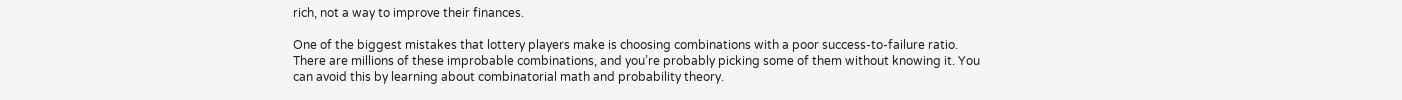rich, not a way to improve their finances.

One of the biggest mistakes that lottery players make is choosing combinations with a poor success-to-failure ratio. There are millions of these improbable combinations, and you’re probably picking some of them without knowing it. You can avoid this by learning about combinatorial math and probability theory.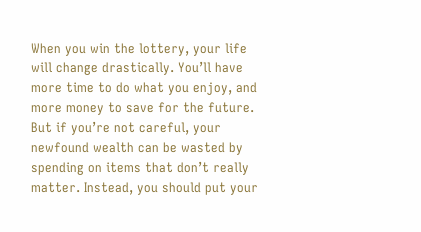When you win the lottery, your life will change drastically. You’ll have more time to do what you enjoy, and more money to save for the future. But if you’re not careful, your newfound wealth can be wasted by spending on items that don’t really matter. Instead, you should put your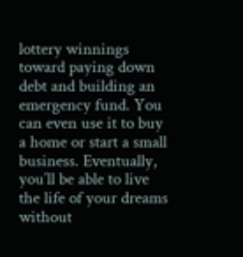lottery winnings toward paying down debt and building an emergency fund. You can even use it to buy a home or start a small business. Eventually, you’ll be able to live the life of your dreams without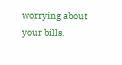worrying about your bills.